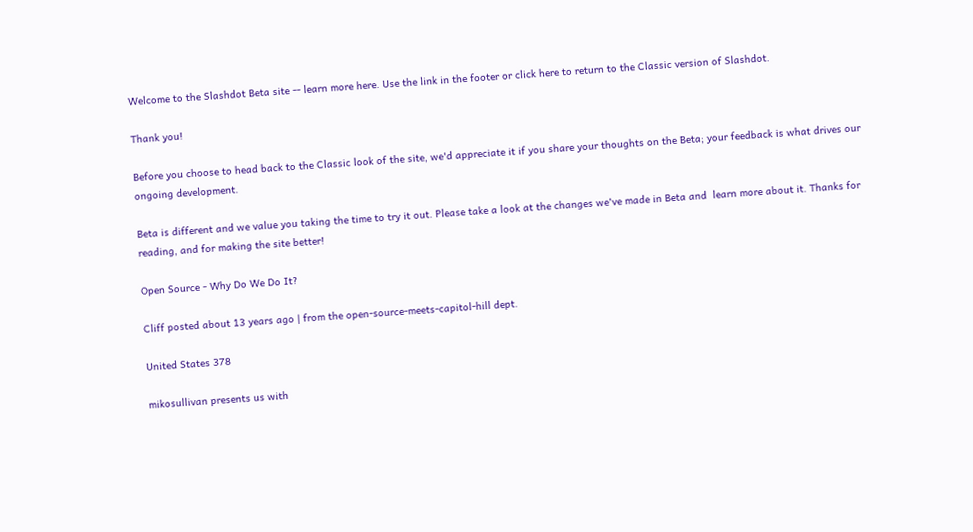Welcome to the Slashdot Beta site -- learn more here. Use the link in the footer or click here to return to the Classic version of Slashdot.

Thank you!

Before you choose to head back to the Classic look of the site, we'd appreciate it if you share your thoughts on the Beta; your feedback is what drives our ongoing development.

Beta is different and we value you taking the time to try it out. Please take a look at the changes we've made in Beta and  learn more about it. Thanks for reading, and for making the site better!

Open Source - Why Do We Do It?

Cliff posted about 13 years ago | from the open-source-meets-capitol-hill dept.

United States 378

mikosullivan presents us with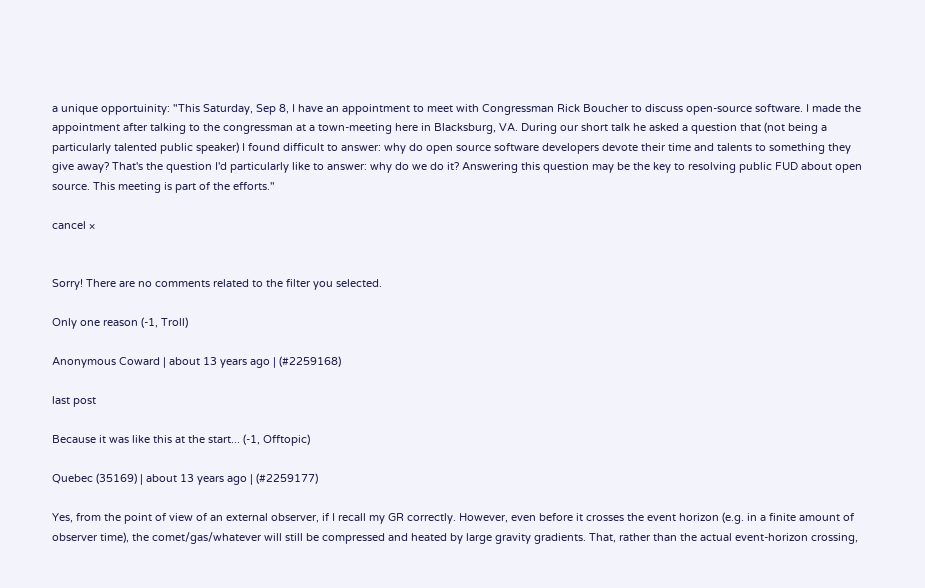a unique opportuinity: "This Saturday, Sep 8, I have an appointment to meet with Congressman Rick Boucher to discuss open-source software. I made the appointment after talking to the congressman at a town-meeting here in Blacksburg, VA. During our short talk he asked a question that (not being a particularly talented public speaker) I found difficult to answer: why do open source software developers devote their time and talents to something they give away? That's the question I'd particularly like to answer: why do we do it? Answering this question may be the key to resolving public FUD about open source. This meeting is part of the efforts."

cancel ×


Sorry! There are no comments related to the filter you selected.

Only one reason (-1, Troll)

Anonymous Coward | about 13 years ago | (#2259168)

last post

Because it was like this at the start... (-1, Offtopic)

Quebec (35169) | about 13 years ago | (#2259177)

Yes, from the point of view of an external observer, if I recall my GR correctly. However, even before it crosses the event horizon (e.g. in a finite amount of observer time), the comet/gas/whatever will still be compressed and heated by large gravity gradients. That, rather than the actual event-horizon crossing,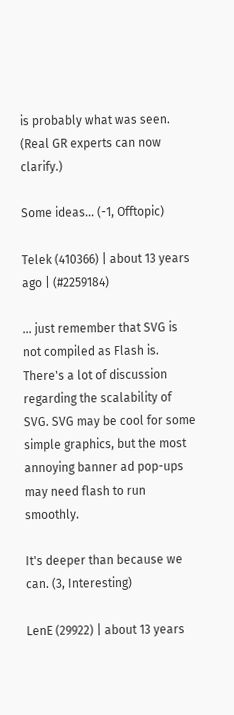is probably what was seen. (Real GR experts can now clarify.)

Some ideas... (-1, Offtopic)

Telek (410366) | about 13 years ago | (#2259184)

... just remember that SVG is not compiled as Flash is. There's a lot of discussion regarding the scalability of SVG. SVG may be cool for some simple graphics, but the most annoying banner ad pop-ups may need flash to run smoothly.

It's deeper than because we can. (3, Interesting)

LenE (29922) | about 13 years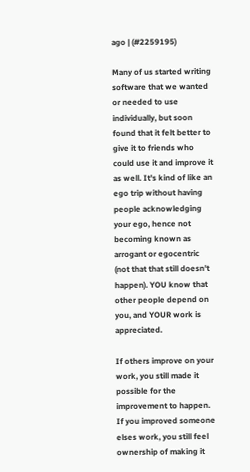ago | (#2259195)

Many of us started writing software that we wanted or needed to use individually, but soon found that it felt better to give it to friends who could use it and improve it as well. It's kind of like an ego trip without having people acknowledging your ego, hence not becoming known as arrogant or egocentric (not that that still doesn't happen). YOU know that other people depend on you, and YOUR work is appreciated.

If others improve on your work, you still made it possible for the improvement to happen. If you improved someone elses work, you still feel ownership of making it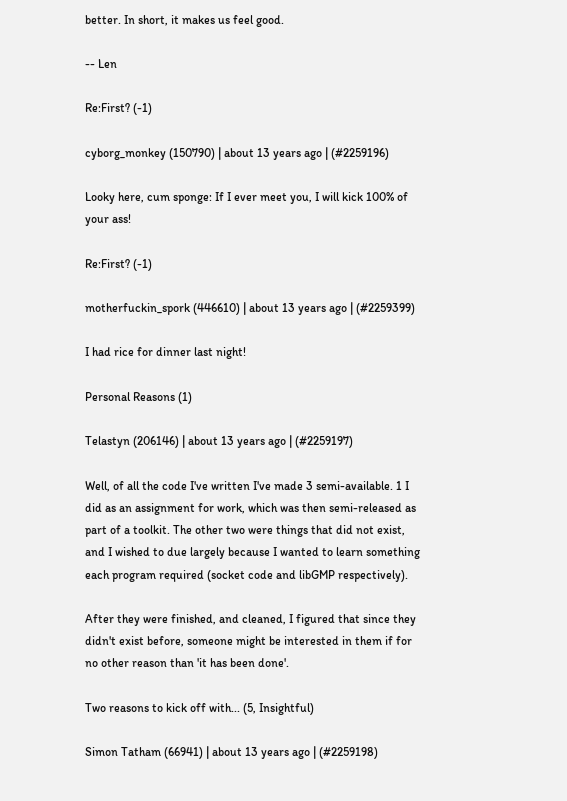better. In short, it makes us feel good.

-- Len

Re:First? (-1)

cyborg_monkey (150790) | about 13 years ago | (#2259196)

Looky here, cum sponge: If I ever meet you, I will kick 100% of your ass!

Re:First? (-1)

motherfuckin_spork (446610) | about 13 years ago | (#2259399)

I had rice for dinner last night!

Personal Reasons (1)

Telastyn (206146) | about 13 years ago | (#2259197)

Well, of all the code I've written I've made 3 semi-available. 1 I did as an assignment for work, which was then semi-released as part of a toolkit. The other two were things that did not exist, and I wished to due largely because I wanted to learn something each program required (socket code and libGMP respectively).

After they were finished, and cleaned, I figured that since they didn't exist before, someone might be interested in them if for no other reason than 'it has been done'.

Two reasons to kick off with... (5, Insightful)

Simon Tatham (66941) | about 13 years ago | (#2259198)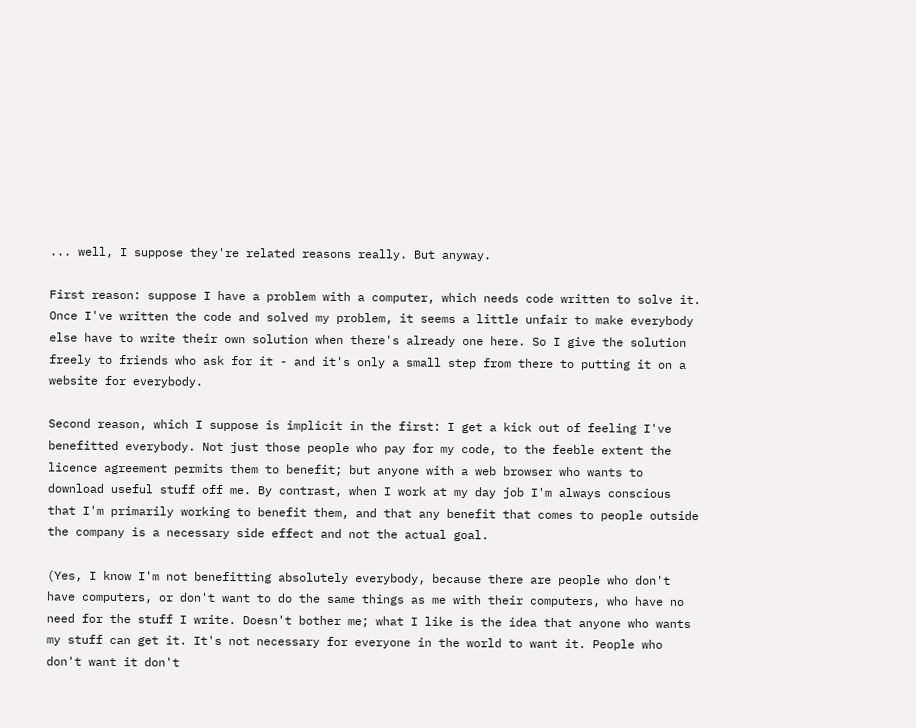... well, I suppose they're related reasons really. But anyway.

First reason: suppose I have a problem with a computer, which needs code written to solve it. Once I've written the code and solved my problem, it seems a little unfair to make everybody else have to write their own solution when there's already one here. So I give the solution freely to friends who ask for it - and it's only a small step from there to putting it on a website for everybody.

Second reason, which I suppose is implicit in the first: I get a kick out of feeling I've benefitted everybody. Not just those people who pay for my code, to the feeble extent the licence agreement permits them to benefit; but anyone with a web browser who wants to download useful stuff off me. By contrast, when I work at my day job I'm always conscious that I'm primarily working to benefit them, and that any benefit that comes to people outside the company is a necessary side effect and not the actual goal.

(Yes, I know I'm not benefitting absolutely everybody, because there are people who don't have computers, or don't want to do the same things as me with their computers, who have no need for the stuff I write. Doesn't bother me; what I like is the idea that anyone who wants my stuff can get it. It's not necessary for everyone in the world to want it. People who don't want it don't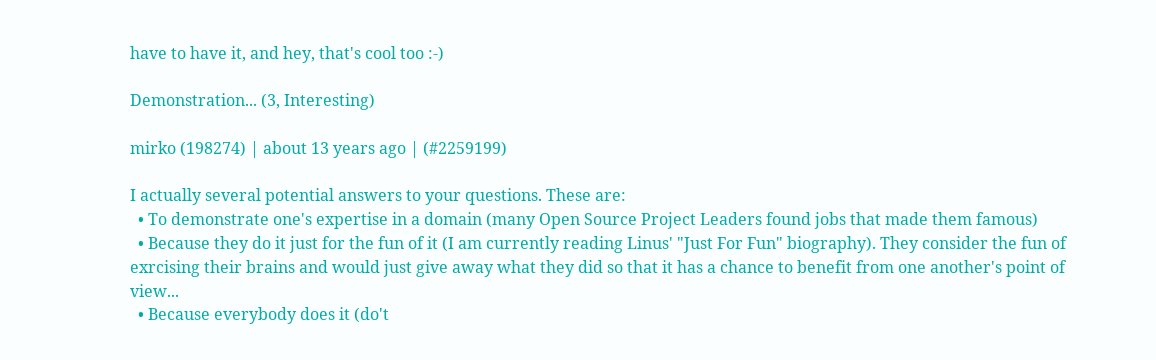have to have it, and hey, that's cool too :-)

Demonstration... (3, Interesting)

mirko (198274) | about 13 years ago | (#2259199)

I actually several potential answers to your questions. These are:
  • To demonstrate one's expertise in a domain (many Open Source Project Leaders found jobs that made them famous)
  • Because they do it just for the fun of it (I am currently reading Linus' "Just For Fun" biography). They consider the fun of exrcising their brains and would just give away what they did so that it has a chance to benefit from one another's point of view...
  • Because everybody does it (do't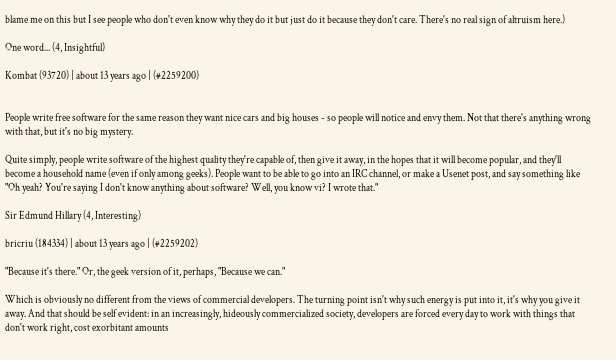blame me on this but I see people who don't even know why they do it but just do it because they don't care. There's no real sign of altruism here.)

One word... (4, Insightful)

Kombat (93720) | about 13 years ago | (#2259200)


People write free software for the same reason they want nice cars and big houses - so people will notice and envy them. Not that there's anything wrong with that, but it's no big mystery.

Quite simply, people write software of the highest quality they're capable of, then give it away, in the hopes that it will become popular, and they'll become a household name (even if only among geeks). People want to be able to go into an IRC channel, or make a Usenet post, and say something like "Oh yeah? You're saying I don't know anything about software? Well, you know vi? I wrote that."

Sir Edmund Hillary (4, Interesting)

bricriu (184334) | about 13 years ago | (#2259202)

"Because it's there." Or, the geek version of it, perhaps, "Because we can."

Which is obviously no different from the views of commercial developers. The turning point isn't why such energy is put into it, it's why you give it away. And that should be self evident: in an increasingly, hideously commercialized society, developers are forced every day to work with things that don't work right, cost exorbitant amounts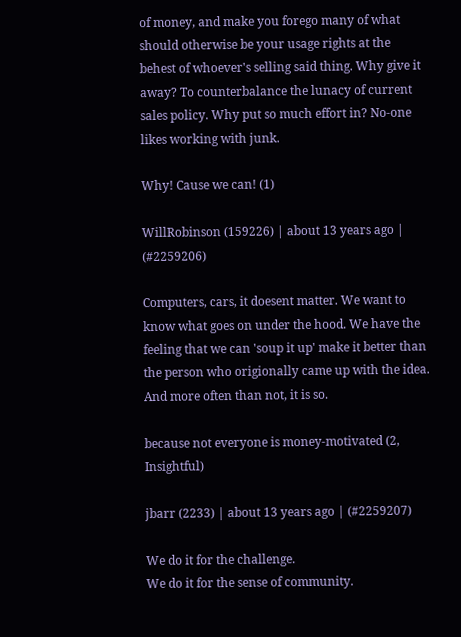of money, and make you forego many of what should otherwise be your usage rights at the behest of whoever's selling said thing. Why give it away? To counterbalance the lunacy of current sales policy. Why put so much effort in? No-one likes working with junk.

Why! Cause we can! (1)

WillRobinson (159226) | about 13 years ago | (#2259206)

Computers, cars, it doesent matter. We want to know what goes on under the hood. We have the feeling that we can 'soup it up' make it better than the person who origionally came up with the idea. And more often than not, it is so.

because not everyone is money-motivated (2, Insightful)

jbarr (2233) | about 13 years ago | (#2259207)

We do it for the challenge.
We do it for the sense of community.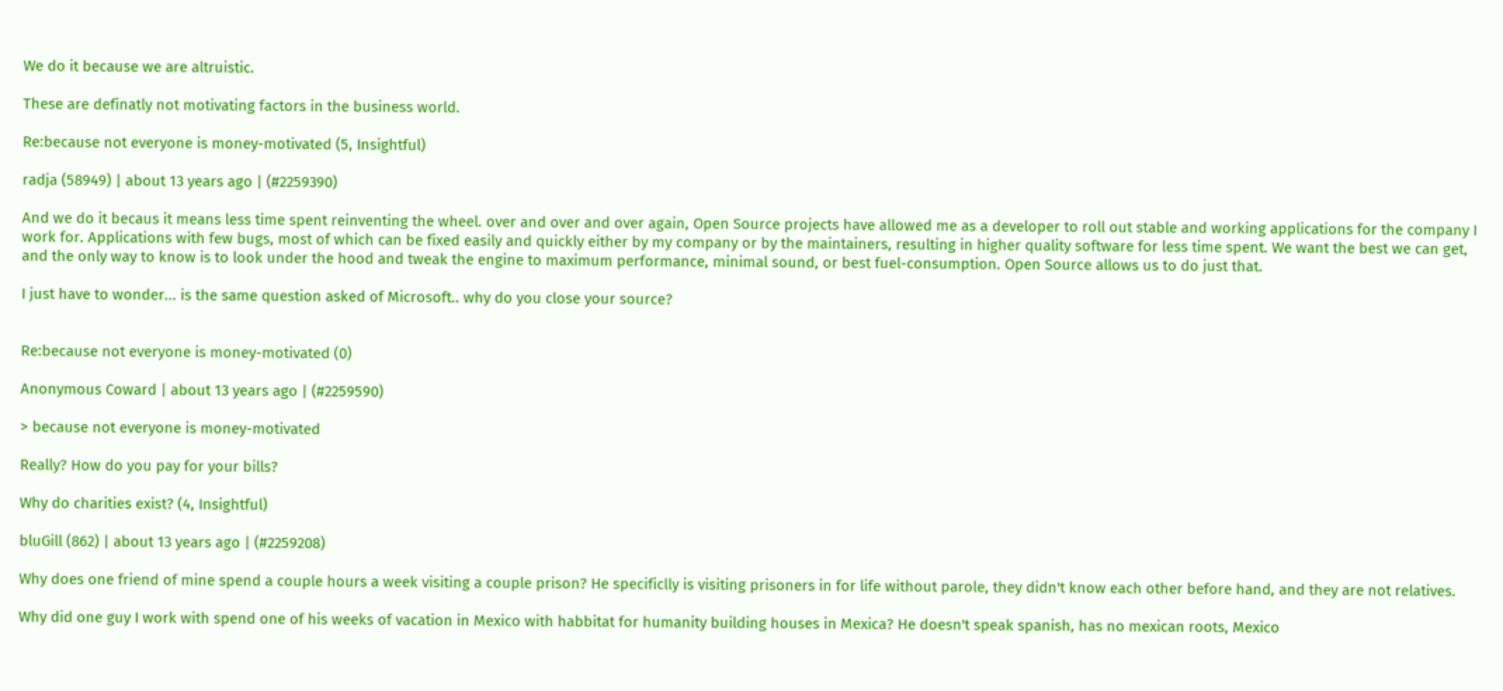We do it because we are altruistic.

These are definatly not motivating factors in the business world.

Re:because not everyone is money-motivated (5, Insightful)

radja (58949) | about 13 years ago | (#2259390)

And we do it becaus it means less time spent reinventing the wheel. over and over and over again, Open Source projects have allowed me as a developer to roll out stable and working applications for the company I work for. Applications with few bugs, most of which can be fixed easily and quickly either by my company or by the maintainers, resulting in higher quality software for less time spent. We want the best we can get, and the only way to know is to look under the hood and tweak the engine to maximum performance, minimal sound, or best fuel-consumption. Open Source allows us to do just that.

I just have to wonder... is the same question asked of Microsoft.. why do you close your source?


Re:because not everyone is money-motivated (0)

Anonymous Coward | about 13 years ago | (#2259590)

> because not everyone is money-motivated

Really? How do you pay for your bills?

Why do charities exist? (4, Insightful)

bluGill (862) | about 13 years ago | (#2259208)

Why does one friend of mine spend a couple hours a week visiting a couple prison? He specificlly is visiting prisoners in for life without parole, they didn't know each other before hand, and they are not relatives.

Why did one guy I work with spend one of his weeks of vacation in Mexico with habbitat for humanity building houses in Mexica? He doesn't speak spanish, has no mexican roots, Mexico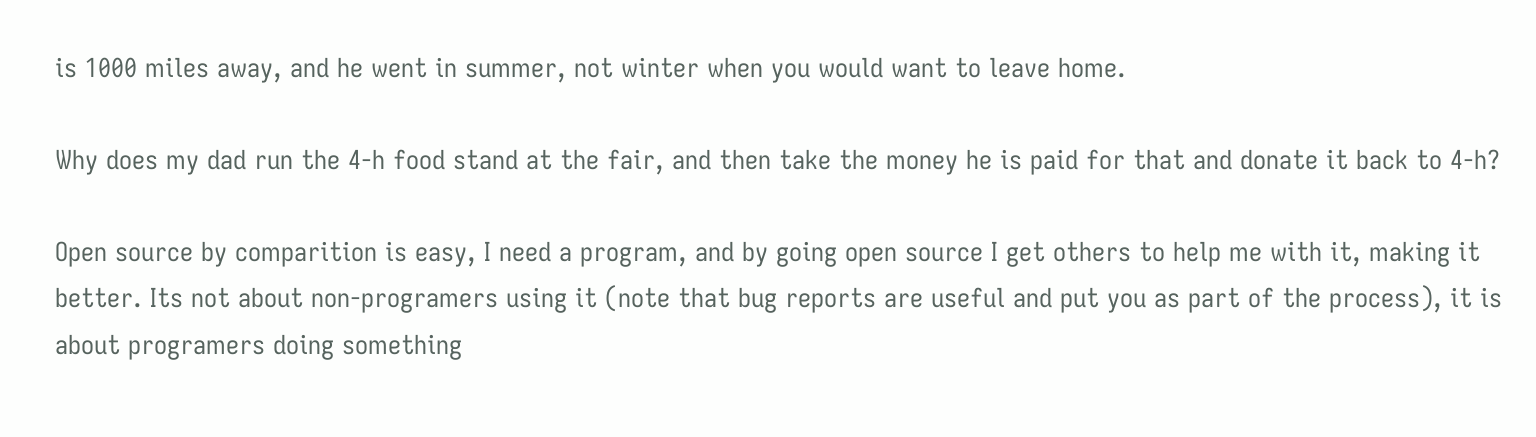is 1000 miles away, and he went in summer, not winter when you would want to leave home.

Why does my dad run the 4-h food stand at the fair, and then take the money he is paid for that and donate it back to 4-h?

Open source by comparition is easy, I need a program, and by going open source I get others to help me with it, making it better. Its not about non-programers using it (note that bug reports are useful and put you as part of the process), it is about programers doing something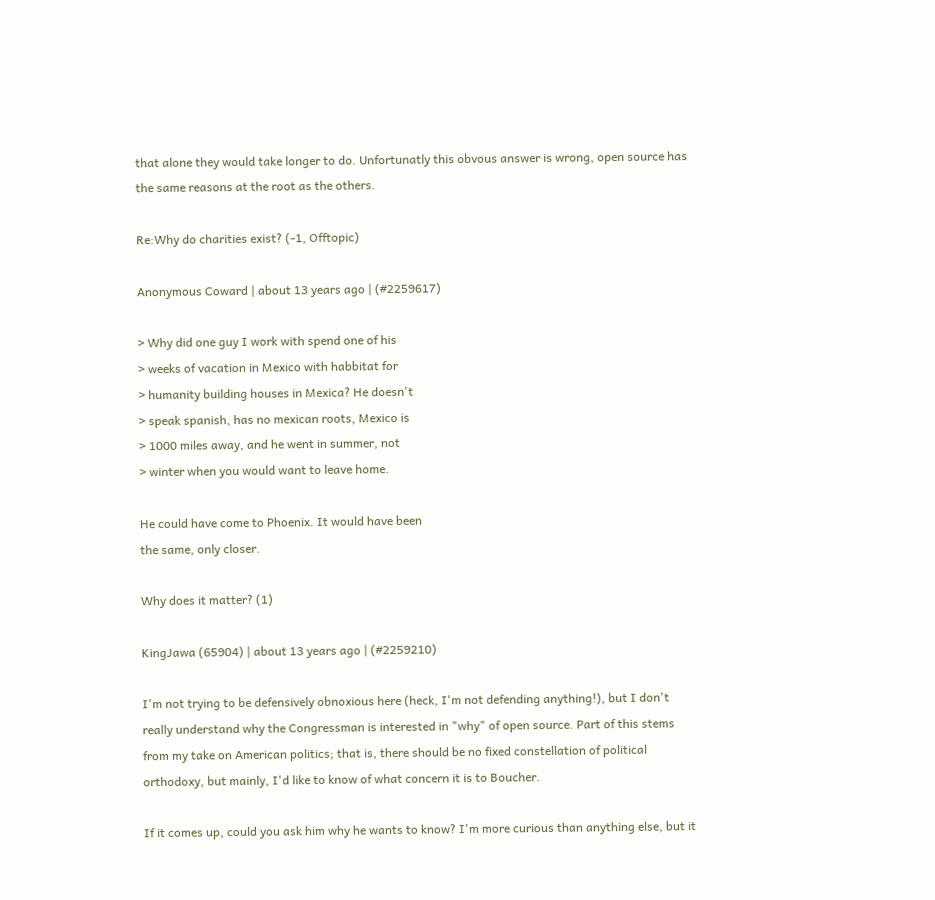that alone they would take longer to do. Unfortunatly this obvous answer is wrong, open source has the same reasons at the root as the others.

Re:Why do charities exist? (-1, Offtopic)

Anonymous Coward | about 13 years ago | (#2259617)

> Why did one guy I work with spend one of his
> weeks of vacation in Mexico with habbitat for
> humanity building houses in Mexica? He doesn't
> speak spanish, has no mexican roots, Mexico is
> 1000 miles away, and he went in summer, not
> winter when you would want to leave home.

He could have come to Phoenix. It would have been
the same, only closer.

Why does it matter? (1)

KingJawa (65904) | about 13 years ago | (#2259210)

I'm not trying to be defensively obnoxious here (heck, I'm not defending anything!), but I don't really understand why the Congressman is interested in "why" of open source. Part of this stems from my take on American politics; that is, there should be no fixed constellation of political orthodoxy, but mainly, I'd like to know of what concern it is to Boucher.

If it comes up, could you ask him why he wants to know? I'm more curious than anything else, but it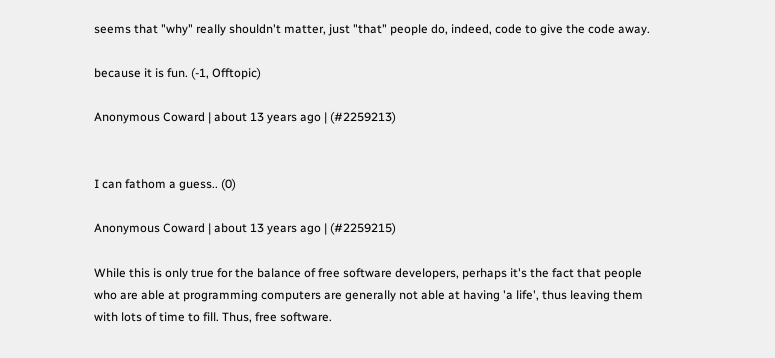seems that "why" really shouldn't matter, just "that" people do, indeed, code to give the code away.

because it is fun. (-1, Offtopic)

Anonymous Coward | about 13 years ago | (#2259213)


I can fathom a guess.. (0)

Anonymous Coward | about 13 years ago | (#2259215)

While this is only true for the balance of free software developers, perhaps it's the fact that people who are able at programming computers are generally not able at having 'a life', thus leaving them with lots of time to fill. Thus, free software.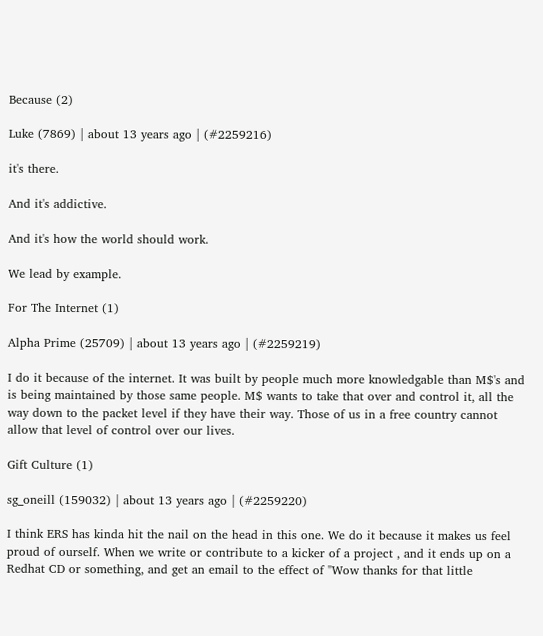Because (2)

Luke (7869) | about 13 years ago | (#2259216)

it's there.

And it's addictive.

And it's how the world should work.

We lead by example.

For The Internet (1)

Alpha Prime (25709) | about 13 years ago | (#2259219)

I do it because of the internet. It was built by people much more knowledgable than M$'s and is being maintained by those same people. M$ wants to take that over and control it, all the way down to the packet level if they have their way. Those of us in a free country cannot allow that level of control over our lives.

Gift Culture (1)

sg_oneill (159032) | about 13 years ago | (#2259220)

I think ERS has kinda hit the nail on the head in this one. We do it because it makes us feel proud of ourself. When we write or contribute to a kicker of a project , and it ends up on a Redhat CD or something, and get an email to the effect of "Wow thanks for that little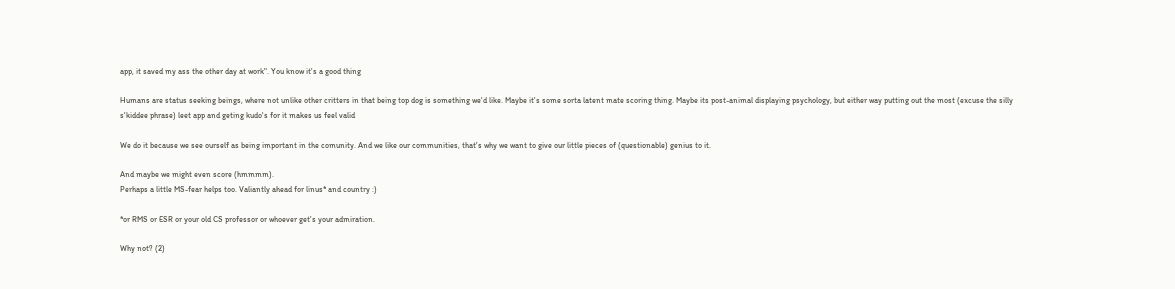app, it saved my ass the other day at work". You know it's a good thing

Humans are status seeking beings, where not unlike other critters in that being top dog is something we'd like. Maybe it's some sorta latent mate scoring thing. Maybe its post-animal displaying psychology, but either way putting out the most (excuse the silly s'kiddee phrase) leet app and geting kudo's for it makes us feel valid

We do it because we see ourself as being important in the comunity. And we like our communities, that's why we want to give our little pieces of (questionable) genius to it.

And maybe we might even score (hmmmm).
Perhaps a little MS-fear helps too. Valiantly ahead for linus* and country :)

*or RMS or ESR or your old CS professor or whoever get's your admiration.

Why not? (2)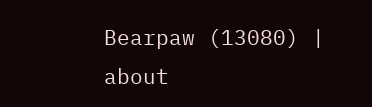Bearpaw (13080) | about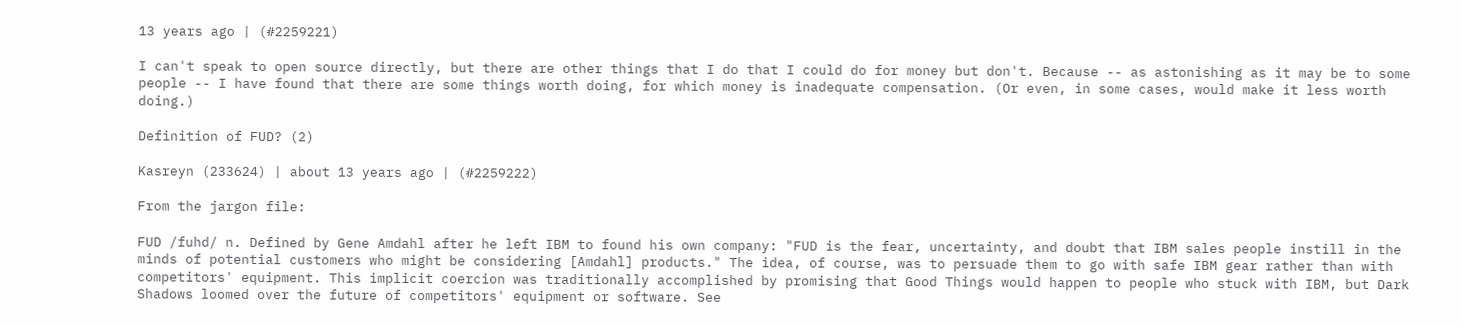13 years ago | (#2259221)

I can't speak to open source directly, but there are other things that I do that I could do for money but don't. Because -- as astonishing as it may be to some people -- I have found that there are some things worth doing, for which money is inadequate compensation. (Or even, in some cases, would make it less worth doing.)

Definition of FUD? (2)

Kasreyn (233624) | about 13 years ago | (#2259222)

From the jargon file:

FUD /fuhd/ n. Defined by Gene Amdahl after he left IBM to found his own company: "FUD is the fear, uncertainty, and doubt that IBM sales people instill in the minds of potential customers who might be considering [Amdahl] products." The idea, of course, was to persuade them to go with safe IBM gear rather than with competitors' equipment. This implicit coercion was traditionally accomplished by promising that Good Things would happen to people who stuck with IBM, but Dark Shadows loomed over the future of competitors' equipment or software. See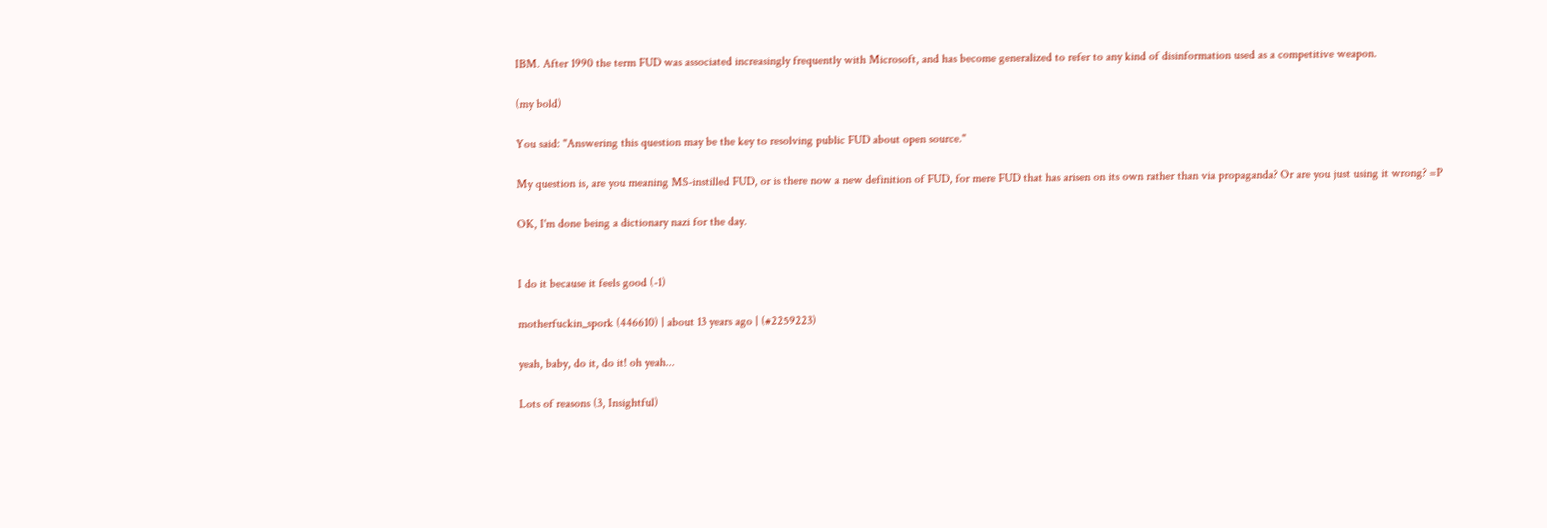IBM. After 1990 the term FUD was associated increasingly frequently with Microsoft, and has become generalized to refer to any kind of disinformation used as a competitive weapon.

(my bold)

You said: "Answering this question may be the key to resolving public FUD about open source."

My question is, are you meaning MS-instilled FUD, or is there now a new definition of FUD, for mere FUD that has arisen on its own rather than via propaganda? Or are you just using it wrong? =P

OK, I'm done being a dictionary nazi for the day.


I do it because it feels good (-1)

motherfuckin_spork (446610) | about 13 years ago | (#2259223)

yeah, baby, do it, do it! oh yeah...

Lots of reasons (3, Insightful)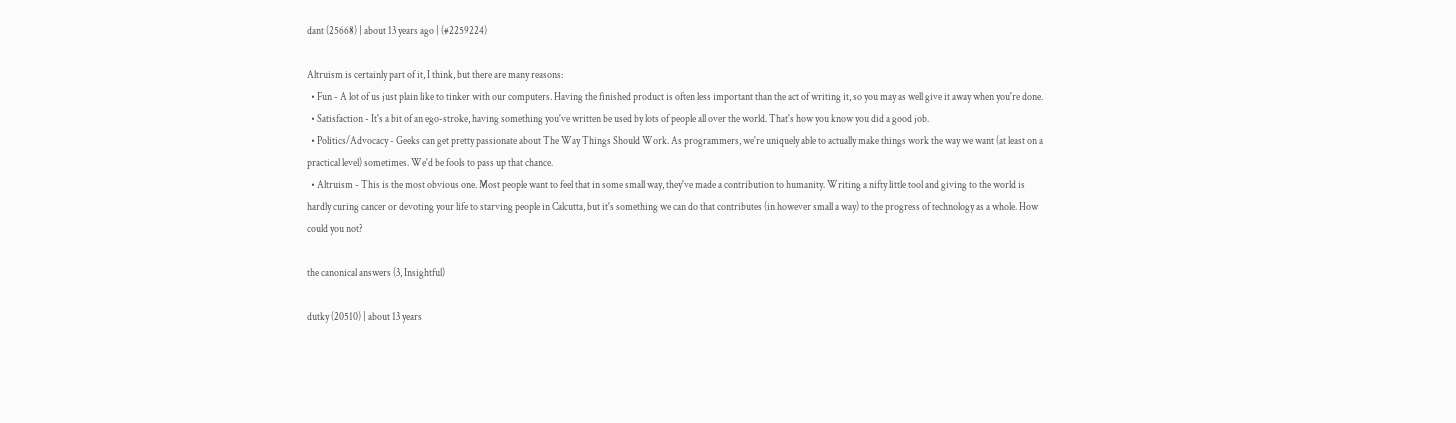dant (25668) | about 13 years ago | (#2259224)

Altruism is certainly part of it, I think, but there are many reasons:
  • Fun - A lot of us just plain like to tinker with our computers. Having the finished product is often less important than the act of writing it, so you may as well give it away when you're done.
  • Satisfaction - It's a bit of an ego-stroke, having something you've written be used by lots of people all over the world. That's how you know you did a good job.
  • Politics/Advocacy - Geeks can get pretty passionate about The Way Things Should Work. As programmers, we're uniquely able to actually make things work the way we want (at least on a practical level) sometimes. We'd be fools to pass up that chance.
  • Altruism - This is the most obvious one. Most people want to feel that in some small way, they've made a contribution to humanity. Writing a nifty little tool and giving to the world is hardly curing cancer or devoting your life to starving people in Calcutta, but it's something we can do that contributes (in however small a way) to the progress of technology as a whole. How could you not?

the canonical answers (3, Insightful)

dutky (20510) | about 13 years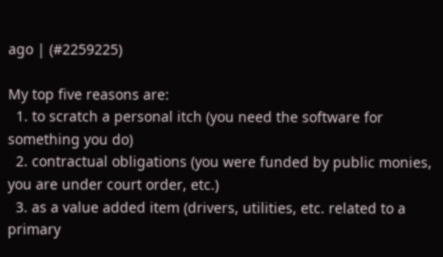ago | (#2259225)

My top five reasons are:
  1. to scratch a personal itch (you need the software for something you do)
  2. contractual obligations (you were funded by public monies, you are under court order, etc.)
  3. as a value added item (drivers, utilities, etc. related to a primary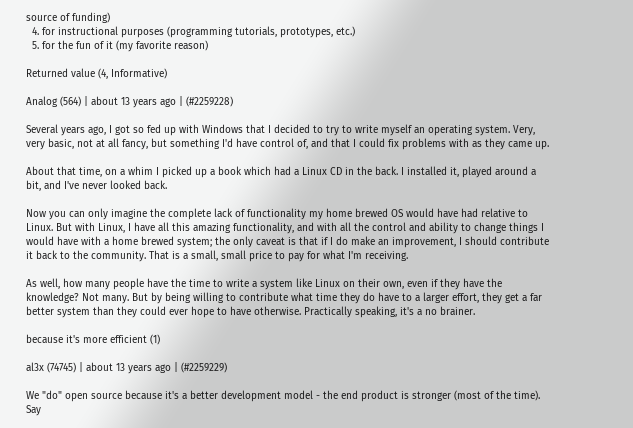source of funding)
  4. for instructional purposes (programming tutorials, prototypes, etc.)
  5. for the fun of it (my favorite reason)

Returned value (4, Informative)

Analog (564) | about 13 years ago | (#2259228)

Several years ago, I got so fed up with Windows that I decided to try to write myself an operating system. Very, very basic, not at all fancy, but something I'd have control of, and that I could fix problems with as they came up.

About that time, on a whim I picked up a book which had a Linux CD in the back. I installed it, played around a bit, and I've never looked back.

Now you can only imagine the complete lack of functionality my home brewed OS would have had relative to Linux. But with Linux, I have all this amazing functionality, and with all the control and ability to change things I would have with a home brewed system; the only caveat is that if I do make an improvement, I should contribute it back to the community. That is a small, small price to pay for what I'm receiving.

As well, how many people have the time to write a system like Linux on their own, even if they have the knowledge? Not many. But by being willing to contribute what time they do have to a larger effort, they get a far better system than they could ever hope to have otherwise. Practically speaking, it's a no brainer.

because it's more efficient (1)

al3x (74745) | about 13 years ago | (#2259229)

We "do" open source because it's a better development model - the end product is stronger (most of the time). Say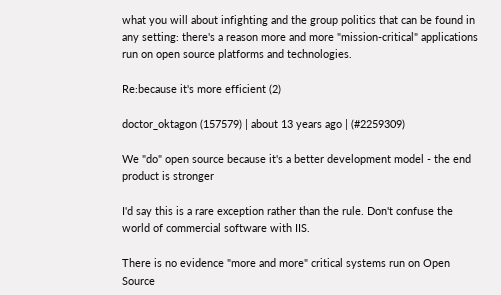what you will about infighting and the group politics that can be found in any setting: there's a reason more and more "mission-critical" applications run on open source platforms and technologies.

Re:because it's more efficient (2)

doctor_oktagon (157579) | about 13 years ago | (#2259309)

We "do" open source because it's a better development model - the end product is stronger

I'd say this is a rare exception rather than the rule. Don't confuse the world of commercial software with IIS.

There is no evidence "more and more" critical systems run on Open Source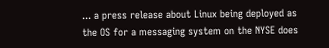... a press release about Linux being deployed as the OS for a messaging system on the NYSE does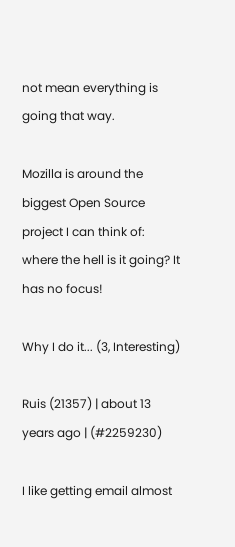not mean everything is going that way.

Mozilla is around the biggest Open Source project I can think of: where the hell is it going? It has no focus!

Why I do it... (3, Interesting)

Ruis (21357) | about 13 years ago | (#2259230)

I like getting email almost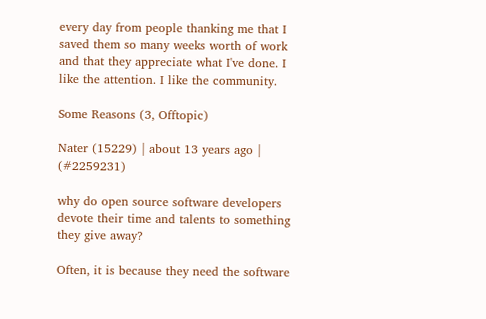every day from people thanking me that I saved them so many weeks worth of work and that they appreciate what I've done. I like the attention. I like the community.

Some Reasons (3, Offtopic)

Nater (15229) | about 13 years ago | (#2259231)

why do open source software developers devote their time and talents to something they give away?

Often, it is because they need the software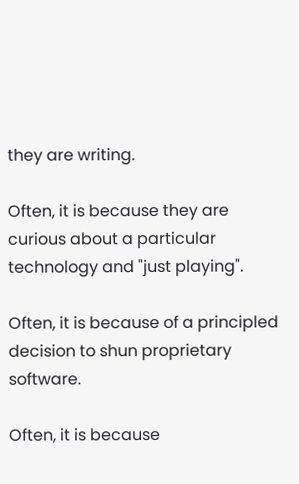they are writing.

Often, it is because they are curious about a particular technology and "just playing".

Often, it is because of a principled decision to shun proprietary software.

Often, it is because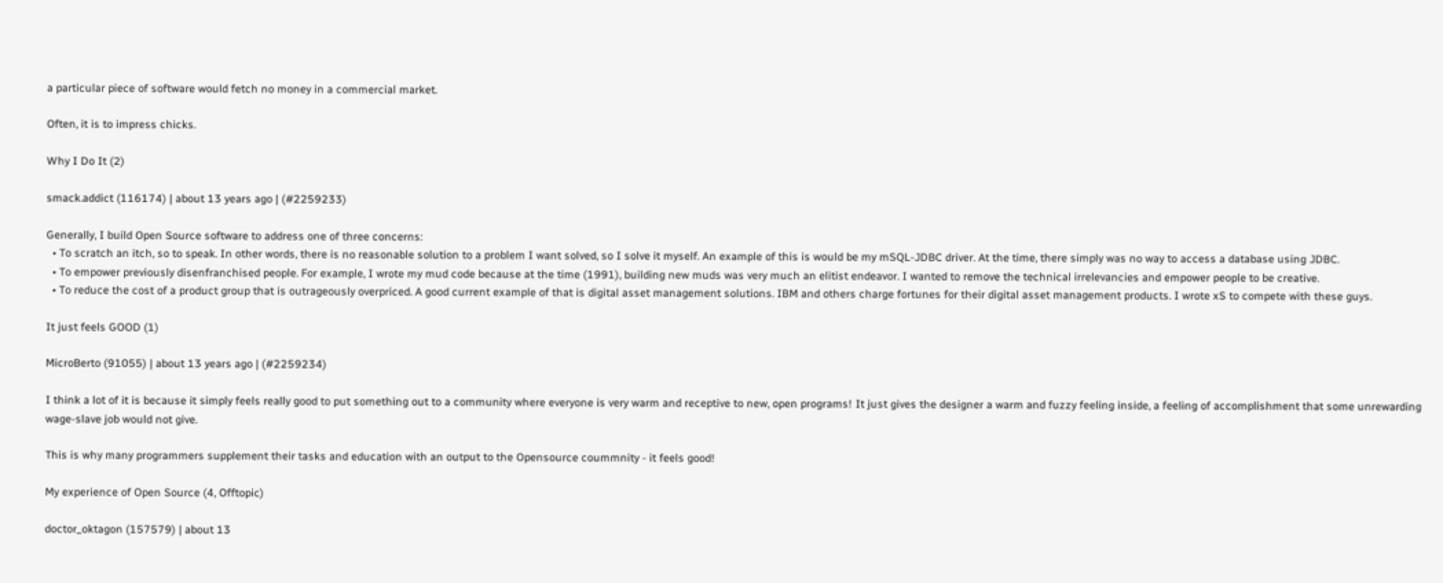a particular piece of software would fetch no money in a commercial market.

Often, it is to impress chicks.

Why I Do It (2)

smack.addict (116174) | about 13 years ago | (#2259233)

Generally, I build Open Source software to address one of three concerns:
  • To scratch an itch, so to speak. In other words, there is no reasonable solution to a problem I want solved, so I solve it myself. An example of this is would be my mSQL-JDBC driver. At the time, there simply was no way to access a database using JDBC.
  • To empower previously disenfranchised people. For example, I wrote my mud code because at the time (1991), building new muds was very much an elitist endeavor. I wanted to remove the technical irrelevancies and empower people to be creative.
  • To reduce the cost of a product group that is outrageously overpriced. A good current example of that is digital asset management solutions. IBM and others charge fortunes for their digital asset management products. I wrote xS to compete with these guys.

It just feels GOOD (1)

MicroBerto (91055) | about 13 years ago | (#2259234)

I think a lot of it is because it simply feels really good to put something out to a community where everyone is very warm and receptive to new, open programs! It just gives the designer a warm and fuzzy feeling inside, a feeling of accomplishment that some unrewarding wage-slave job would not give.

This is why many programmers supplement their tasks and education with an output to the Opensource coummnity - it feels good!

My experience of Open Source (4, Offtopic)

doctor_oktagon (157579) | about 13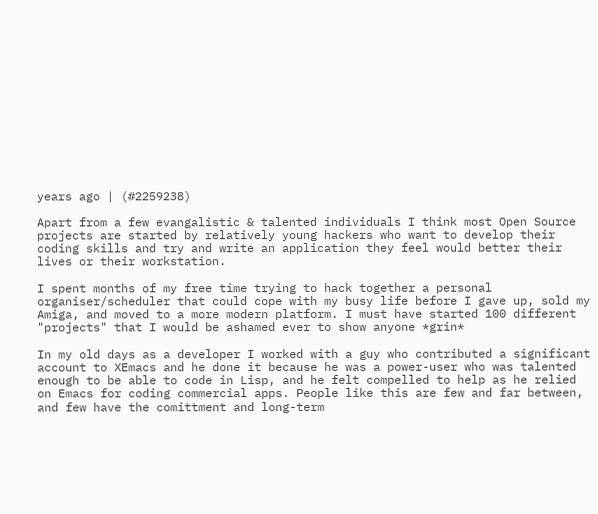years ago | (#2259238)

Apart from a few evangalistic & talented individuals I think most Open Source projects are started by relatively young hackers who want to develop their coding skills and try and write an application they feel would better their lives or their workstation.

I spent months of my free time trying to hack together a personal organiser/scheduler that could cope with my busy life before I gave up, sold my Amiga, and moved to a more modern platform. I must have started 100 different "projects" that I would be ashamed ever to show anyone *grin*

In my old days as a developer I worked with a guy who contributed a significant account to XEmacs and he done it because he was a power-user who was talented enough to be able to code in Lisp, and he felt compelled to help as he relied on Emacs for coding commercial apps. People like this are few and far between, and few have the comittment and long-term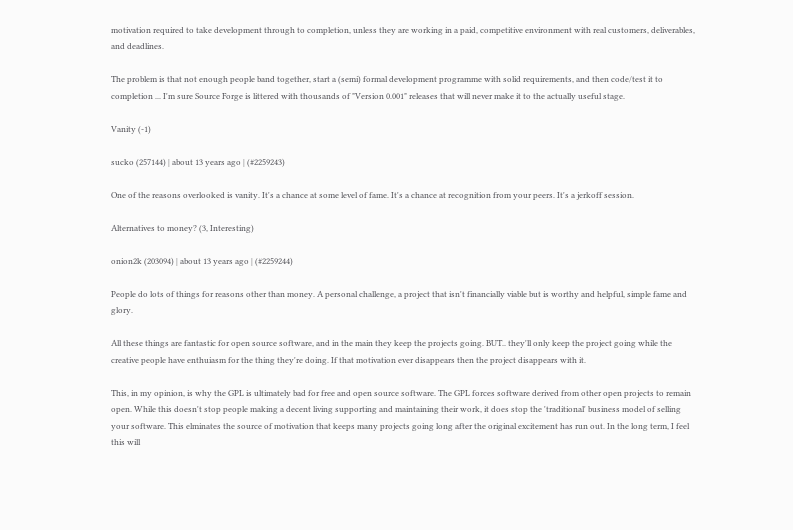motivation required to take development through to completion, unless they are working in a paid, competitive environment with real customers, deliverables, and deadlines.

The problem is that not enough people band together, start a (semi) formal development programme with solid requirements, and then code/test it to completion ... I'm sure Source Forge is littered with thousands of "Version 0.001" releases that will never make it to the actually useful stage.

Vanity (-1)

sucko (257144) | about 13 years ago | (#2259243)

One of the reasons overlooked is vanity. It's a chance at some level of fame. It's a chance at recognition from your peers. It's a jerkoff session.

Alternatives to money? (3, Interesting)

onion2k (203094) | about 13 years ago | (#2259244)

People do lots of things for reasons other than money. A personal challenge, a project that isn't financially viable but is worthy and helpful, simple fame and glory.

All these things are fantastic for open source software, and in the main they keep the projects going. BUT.. they'll only keep the project going while the creative people have enthuiasm for the thing they're doing. If that motivation ever disappears then the project disappears with it.

This, in my opinion, is why the GPL is ultimately bad for free and open source software. The GPL forces software derived from other open projects to remain open. While this doesn't stop people making a decent living supporting and maintaining their work, it does stop the 'traditional' business model of selling your software. This elminates the source of motivation that keeps many projects going long after the original excitement has run out. In the long term, I feel this will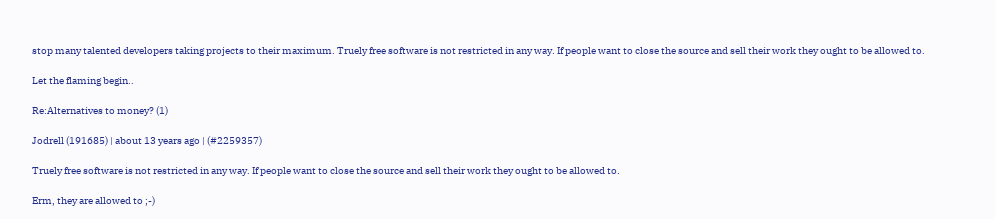stop many talented developers taking projects to their maximum. Truely free software is not restricted in any way. If people want to close the source and sell their work they ought to be allowed to.

Let the flaming begin..

Re:Alternatives to money? (1)

Jodrell (191685) | about 13 years ago | (#2259357)

Truely free software is not restricted in any way. If people want to close the source and sell their work they ought to be allowed to.

Erm, they are allowed to ;-)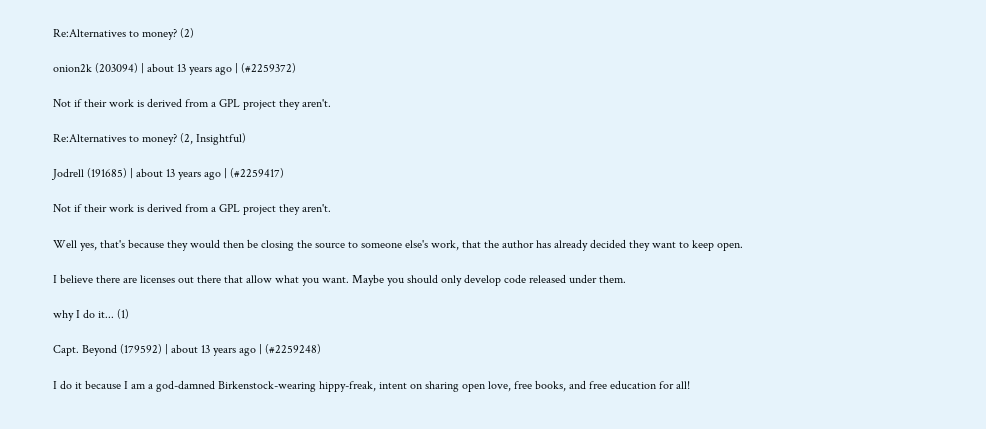Re:Alternatives to money? (2)

onion2k (203094) | about 13 years ago | (#2259372)

Not if their work is derived from a GPL project they aren't.

Re:Alternatives to money? (2, Insightful)

Jodrell (191685) | about 13 years ago | (#2259417)

Not if their work is derived from a GPL project they aren't.

Well yes, that's because they would then be closing the source to someone else's work, that the author has already decided they want to keep open.

I believe there are licenses out there that allow what you want. Maybe you should only develop code released under them.

why I do it... (1)

Capt. Beyond (179592) | about 13 years ago | (#2259248)

I do it because I am a god-damned Birkenstock-wearing hippy-freak, intent on sharing open love, free books, and free education for all!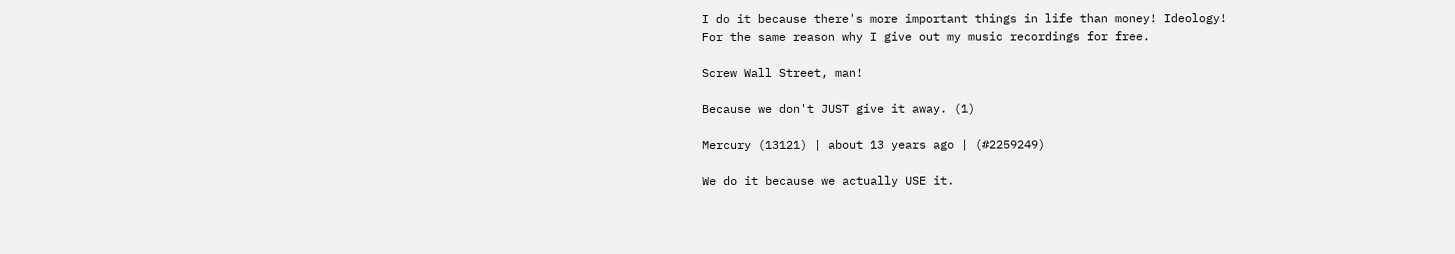I do it because there's more important things in life than money! Ideology!
For the same reason why I give out my music recordings for free.

Screw Wall Street, man!

Because we don't JUST give it away. (1)

Mercury (13121) | about 13 years ago | (#2259249)

We do it because we actually USE it.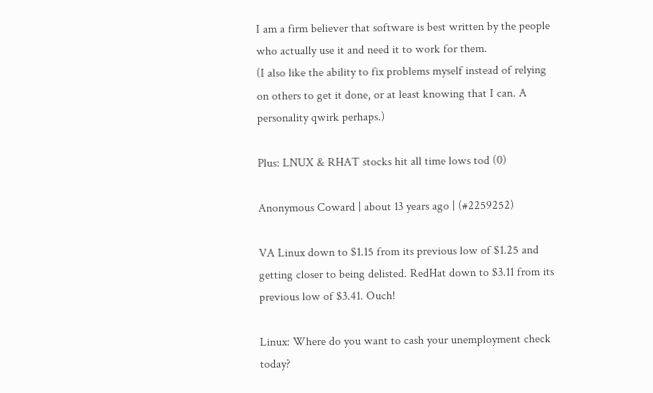I am a firm believer that software is best written by the people who actually use it and need it to work for them.
(I also like the ability to fix problems myself instead of relying on others to get it done, or at least knowing that I can. A personality qwirk perhaps.)

Plus: LNUX & RHAT stocks hit all time lows tod (0)

Anonymous Coward | about 13 years ago | (#2259252)

VA Linux down to $1.15 from its previous low of $1.25 and getting closer to being delisted. RedHat down to $3.11 from its previous low of $3.41. Ouch!

Linux: Where do you want to cash your unemployment check today?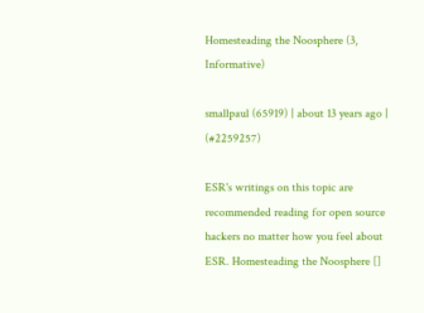Homesteading the Noosphere (3, Informative)

smallpaul (65919) | about 13 years ago | (#2259257)

ESR's writings on this topic are recommended reading for open source hackers no matter how you feel about ESR. Homesteading the Noosphere []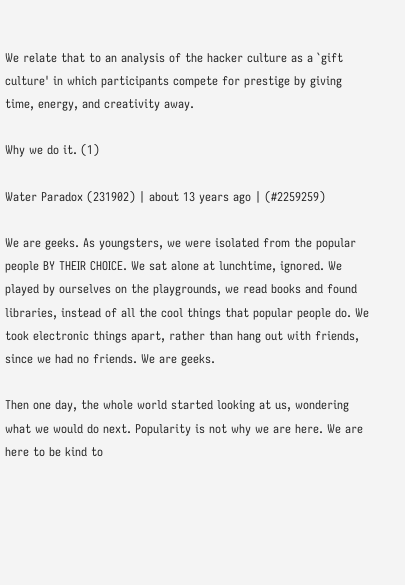We relate that to an analysis of the hacker culture as a `gift culture' in which participants compete for prestige by giving time, energy, and creativity away.

Why we do it. (1)

Water Paradox (231902) | about 13 years ago | (#2259259)

We are geeks. As youngsters, we were isolated from the popular people BY THEIR CHOICE. We sat alone at lunchtime, ignored. We played by ourselves on the playgrounds, we read books and found libraries, instead of all the cool things that popular people do. We took electronic things apart, rather than hang out with friends, since we had no friends. We are geeks.

Then one day, the whole world started looking at us, wondering what we would do next. Popularity is not why we are here. We are here to be kind to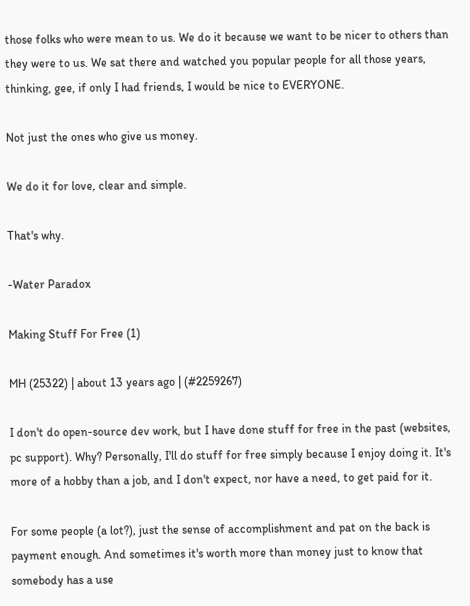those folks who were mean to us. We do it because we want to be nicer to others than they were to us. We sat there and watched you popular people for all those years, thinking, gee, if only I had friends, I would be nice to EVERYONE.

Not just the ones who give us money.

We do it for love, clear and simple.

That's why.

-Water Paradox

Making Stuff For Free (1)

MH (25322) | about 13 years ago | (#2259267)

I don't do open-source dev work, but I have done stuff for free in the past (websites, pc support). Why? Personally, I'll do stuff for free simply because I enjoy doing it. It's more of a hobby than a job, and I don't expect, nor have a need, to get paid for it.

For some people (a lot?), just the sense of accomplishment and pat on the back is payment enough. And sometimes it's worth more than money just to know that somebody has a use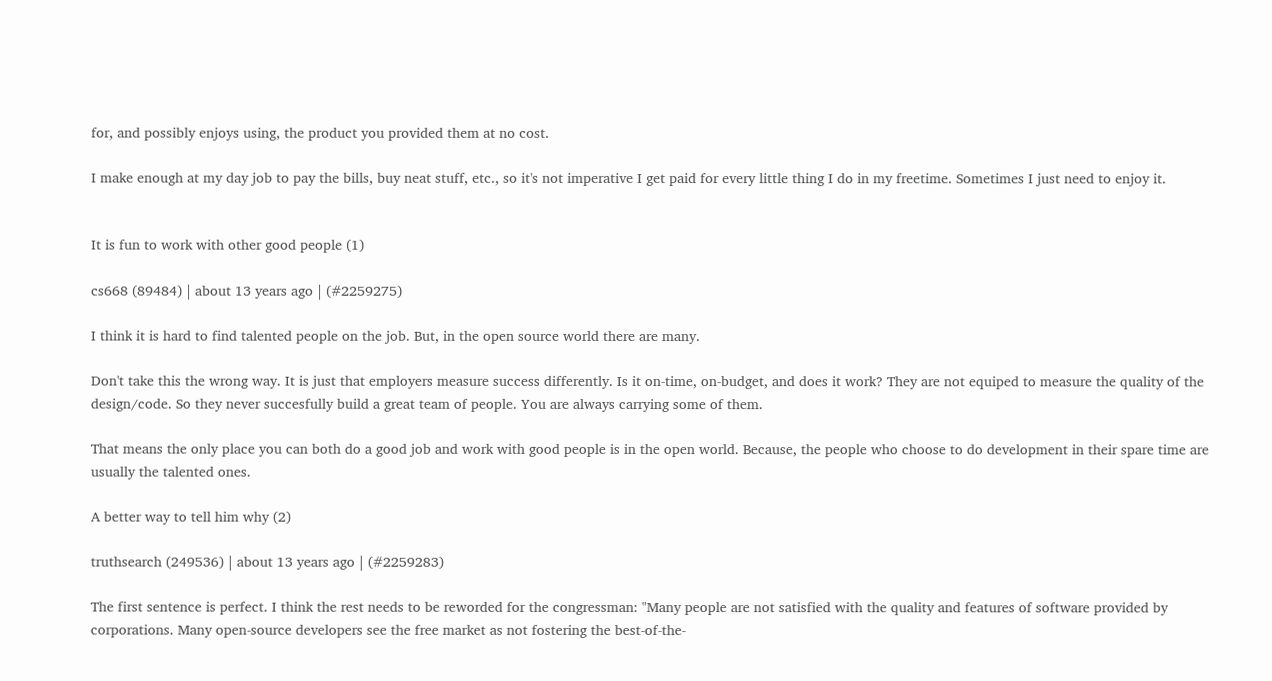for, and possibly enjoys using, the product you provided them at no cost.

I make enough at my day job to pay the bills, buy neat stuff, etc., so it's not imperative I get paid for every little thing I do in my freetime. Sometimes I just need to enjoy it.


It is fun to work with other good people (1)

cs668 (89484) | about 13 years ago | (#2259275)

I think it is hard to find talented people on the job. But, in the open source world there are many.

Don't take this the wrong way. It is just that employers measure success differently. Is it on-time, on-budget, and does it work? They are not equiped to measure the quality of the design/code. So they never succesfully build a great team of people. You are always carrying some of them.

That means the only place you can both do a good job and work with good people is in the open world. Because, the people who choose to do development in their spare time are usually the talented ones.

A better way to tell him why (2)

truthsearch (249536) | about 13 years ago | (#2259283)

The first sentence is perfect. I think the rest needs to be reworded for the congressman: "Many people are not satisfied with the quality and features of software provided by corporations. Many open-source developers see the free market as not fostering the best-of-the-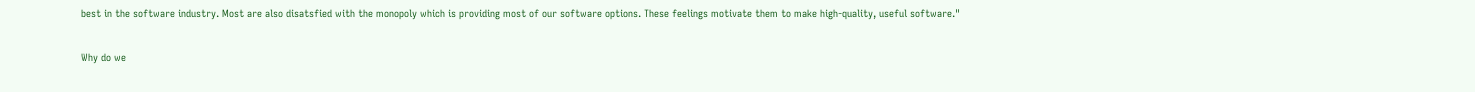best in the software industry. Most are also disatsfied with the monopoly which is providing most of our software options. These feelings motivate them to make high-quality, useful software."

Why do we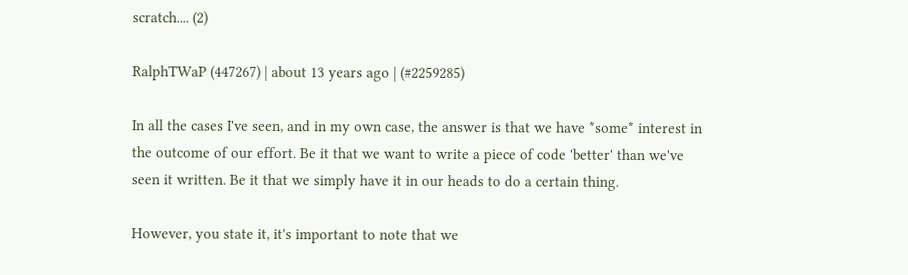scratch.... (2)

RalphTWaP (447267) | about 13 years ago | (#2259285)

In all the cases I've seen, and in my own case, the answer is that we have *some* interest in the outcome of our effort. Be it that we want to write a piece of code 'better' than we've seen it written. Be it that we simply have it in our heads to do a certain thing.

However, you state it, it's important to note that we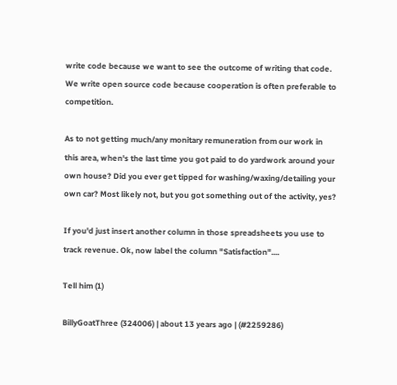write code because we want to see the outcome of writing that code. We write open source code because cooperation is often preferable to competition.

As to not getting much/any monitary remuneration from our work in this area, when's the last time you got paid to do yardwork around your own house? Did you ever get tipped for washing/waxing/detailing your own car? Most likely not, but you got something out of the activity, yes?

If you'd just insert another column in those spreadsheets you use to track revenue. Ok, now label the column "Satisfaction"....

Tell him (1)

BillyGoatThree (324006) | about 13 years ago | (#2259286)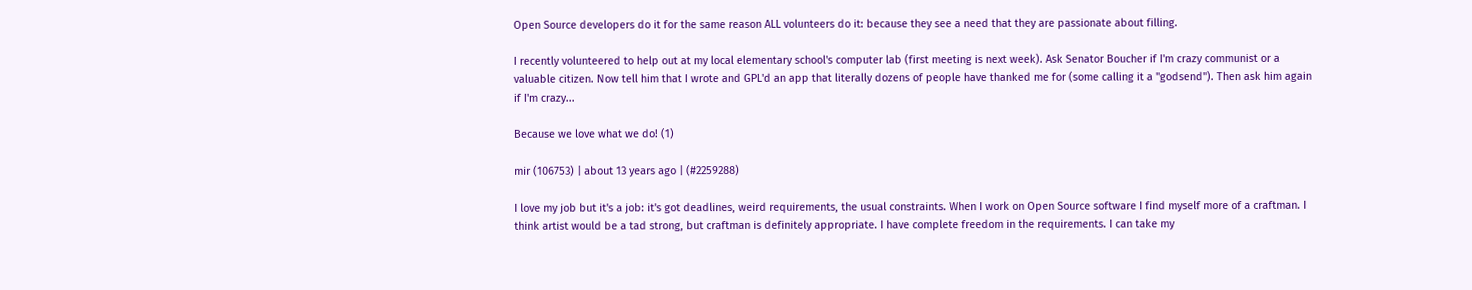Open Source developers do it for the same reason ALL volunteers do it: because they see a need that they are passionate about filling.

I recently volunteered to help out at my local elementary school's computer lab (first meeting is next week). Ask Senator Boucher if I'm crazy communist or a valuable citizen. Now tell him that I wrote and GPL'd an app that literally dozens of people have thanked me for (some calling it a "godsend"). Then ask him again if I'm crazy...

Because we love what we do! (1)

mir (106753) | about 13 years ago | (#2259288)

I love my job but it's a job: it's got deadlines, weird requirements, the usual constraints. When I work on Open Source software I find myself more of a craftman. I think artist would be a tad strong, but craftman is definitely appropriate. I have complete freedom in the requirements. I can take my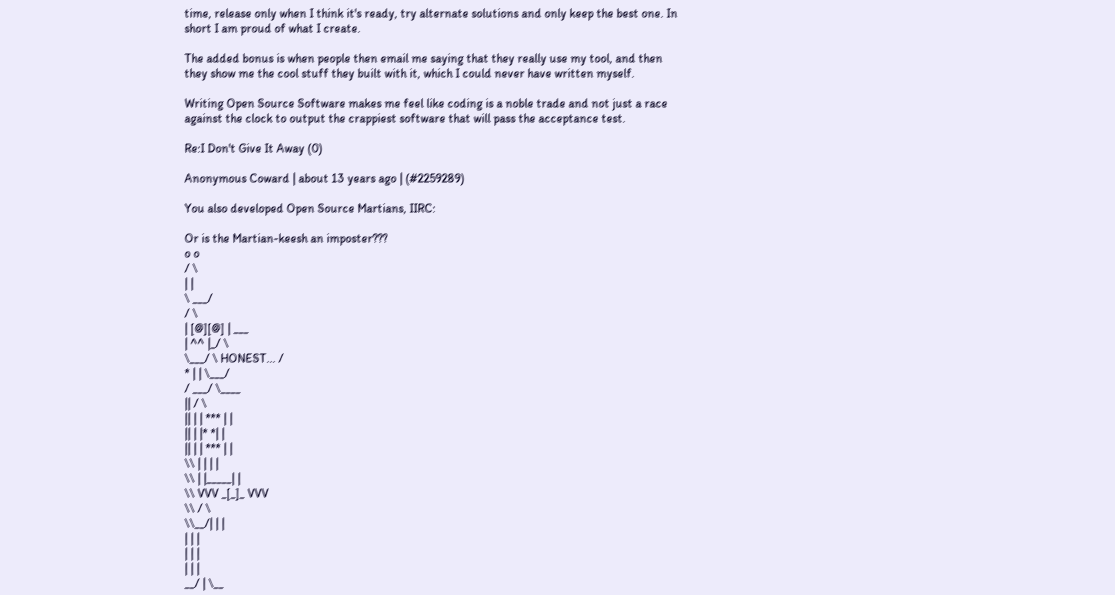time, release only when I think it's ready, try alternate solutions and only keep the best one. In short I am proud of what I create.

The added bonus is when people then email me saying that they really use my tool, and then they show me the cool stuff they built with it, which I could never have written myself.

Writing Open Source Software makes me feel like coding is a noble trade and not just a race against the clock to output the crappiest software that will pass the acceptance test.

Re:I Don't Give It Away (0)

Anonymous Coward | about 13 years ago | (#2259289)

You also developed Open Source Martians, IIRC:

Or is the Martian-keesh an imposter???
o o
/ \
| |
\ ___/
/ \
| [@][@] | ___
| ^^ |_/ \
\___/ \ HONEST... /
* | | \___/
/ ___/ \____
|| / \
|| | | *** | |
|| | |* *| |
|| | | *** | |
\\ | | | |
\\ | |_____| |
\\ VVV _[_]_ VVV
\\ / \
\\__/| | |
| | |
| | |
| | |
__/ | \__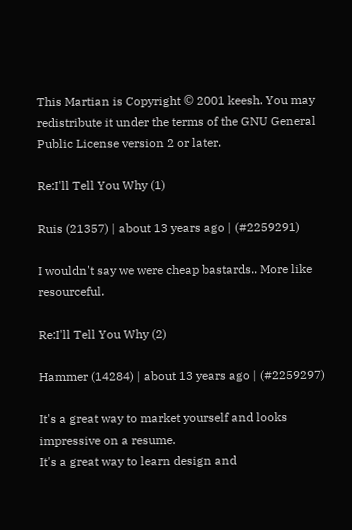This Martian is Copyright © 2001 keesh. You may redistribute it under the terms of the GNU General Public License version 2 or later.

Re:I'll Tell You Why (1)

Ruis (21357) | about 13 years ago | (#2259291)

I wouldn't say we were cheap bastards.. More like resourceful.

Re:I'll Tell You Why (2)

Hammer (14284) | about 13 years ago | (#2259297)

It's a great way to market yourself and looks impressive on a resume.
It's a great way to learn design and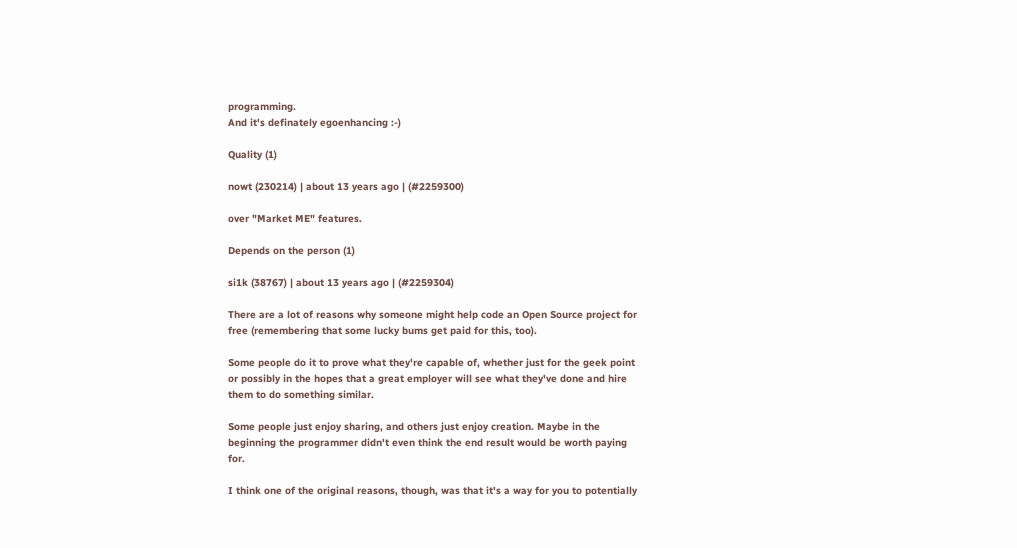programming.
And it's definately egoenhancing :-)

Quality (1)

nowt (230214) | about 13 years ago | (#2259300)

over "Market ME" features.

Depends on the person (1)

si1k (38767) | about 13 years ago | (#2259304)

There are a lot of reasons why someone might help code an Open Source project for free (remembering that some lucky bums get paid for this, too).

Some people do it to prove what they're capable of, whether just for the geek point or possibly in the hopes that a great employer will see what they've done and hire them to do something similar.

Some people just enjoy sharing, and others just enjoy creation. Maybe in the beginning the programmer didn't even think the end result would be worth paying for.

I think one of the original reasons, though, was that it's a way for you to potentially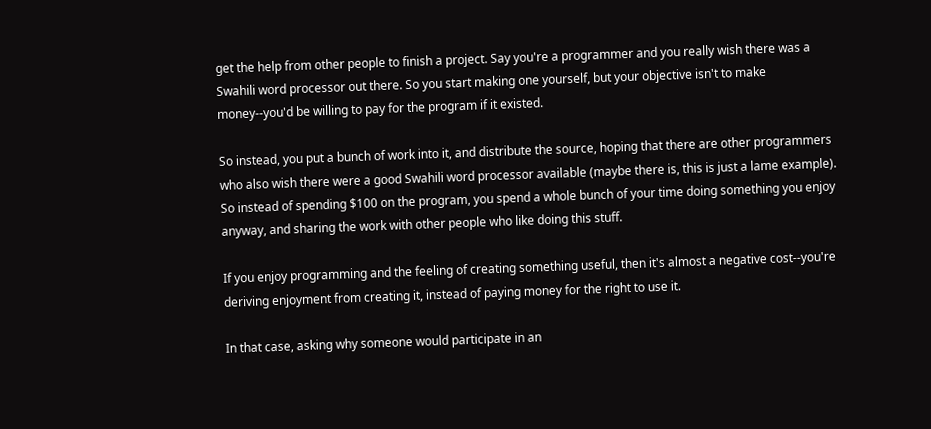get the help from other people to finish a project. Say you're a programmer and you really wish there was a Swahili word processor out there. So you start making one yourself, but your objective isn't to make money--you'd be willing to pay for the program if it existed.

So instead, you put a bunch of work into it, and distribute the source, hoping that there are other programmers who also wish there were a good Swahili word processor available (maybe there is, this is just a lame example). So instead of spending $100 on the program, you spend a whole bunch of your time doing something you enjoy anyway, and sharing the work with other people who like doing this stuff.

If you enjoy programming and the feeling of creating something useful, then it's almost a negative cost--you're deriving enjoyment from creating it, instead of paying money for the right to use it.

In that case, asking why someone would participate in an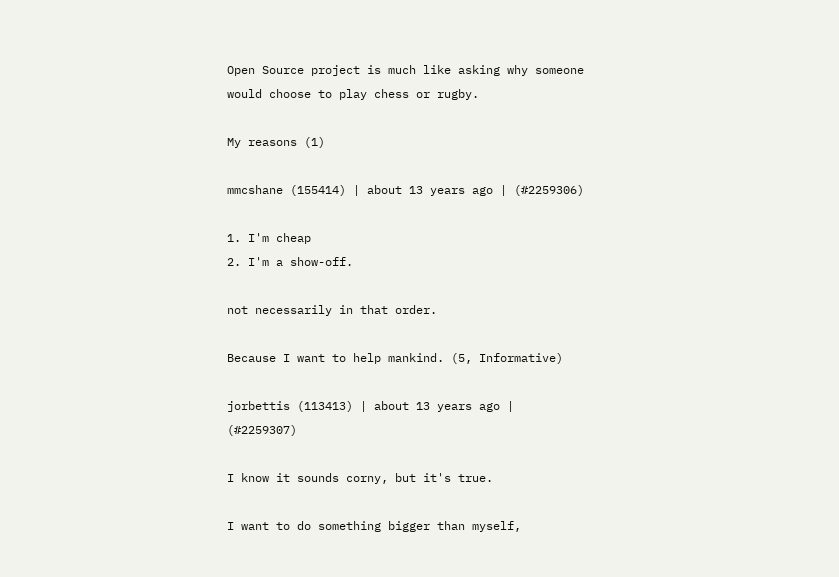Open Source project is much like asking why someone would choose to play chess or rugby.

My reasons (1)

mmcshane (155414) | about 13 years ago | (#2259306)

1. I'm cheap
2. I'm a show-off.

not necessarily in that order.

Because I want to help mankind. (5, Informative)

jorbettis (113413) | about 13 years ago | (#2259307)

I know it sounds corny, but it's true.

I want to do something bigger than myself,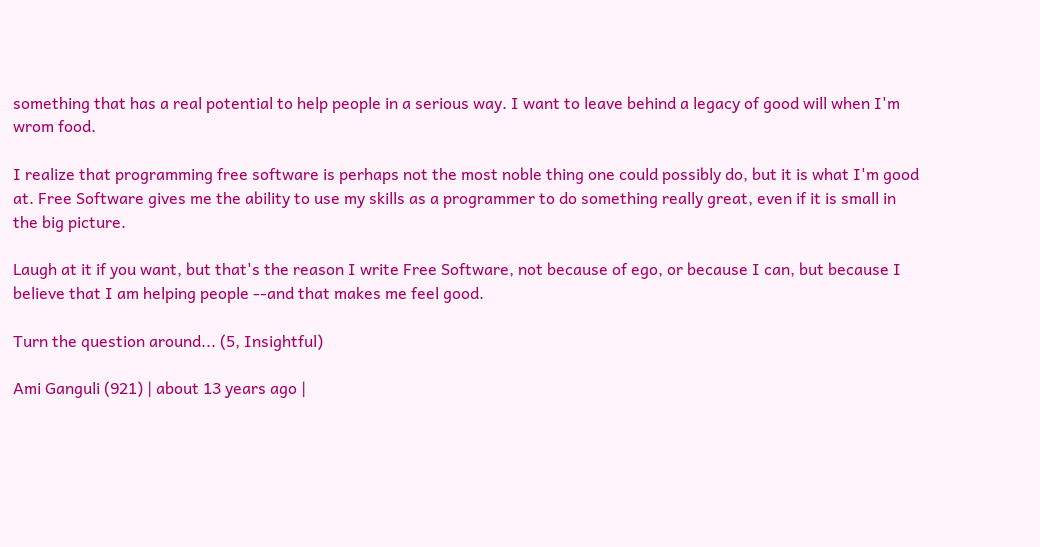something that has a real potential to help people in a serious way. I want to leave behind a legacy of good will when I'm wrom food.

I realize that programming free software is perhaps not the most noble thing one could possibly do, but it is what I'm good at. Free Software gives me the ability to use my skills as a programmer to do something really great, even if it is small in the big picture.

Laugh at it if you want, but that's the reason I write Free Software, not because of ego, or because I can, but because I believe that I am helping people --and that makes me feel good.

Turn the question around... (5, Insightful)

Ami Ganguli (921) | about 13 years ago |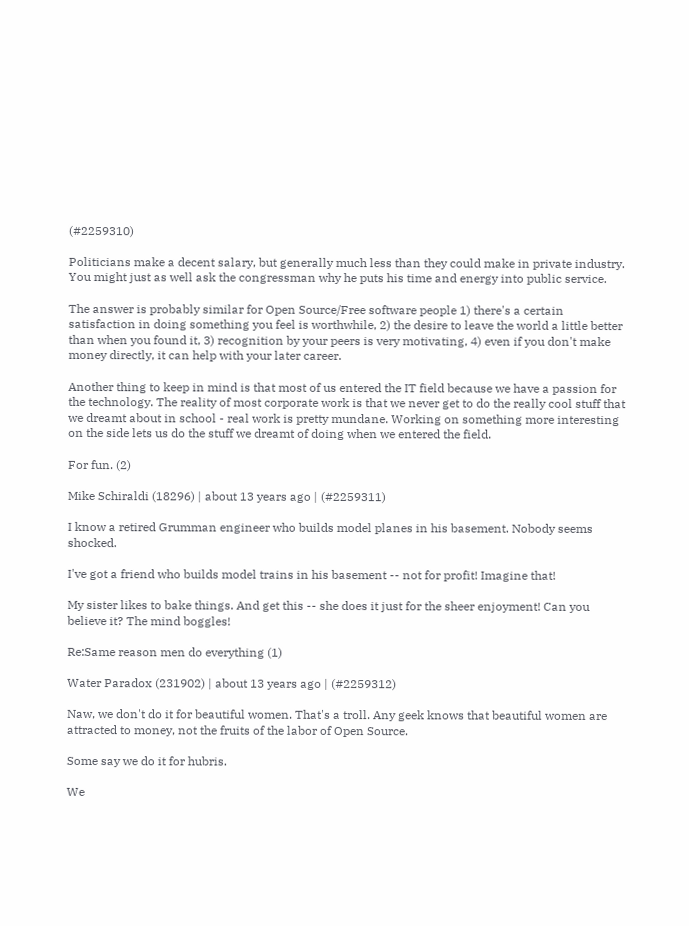(#2259310)

Politicians make a decent salary, but generally much less than they could make in private industry. You might just as well ask the congressman why he puts his time and energy into public service.

The answer is probably similar for Open Source/Free software people 1) there's a certain satisfaction in doing something you feel is worthwhile, 2) the desire to leave the world a little better than when you found it, 3) recognition by your peers is very motivating, 4) even if you don't make money directly, it can help with your later career.

Another thing to keep in mind is that most of us entered the IT field because we have a passion for the technology. The reality of most corporate work is that we never get to do the really cool stuff that we dreamt about in school - real work is pretty mundane. Working on something more interesting on the side lets us do the stuff we dreamt of doing when we entered the field.

For fun. (2)

Mike Schiraldi (18296) | about 13 years ago | (#2259311)

I know a retired Grumman engineer who builds model planes in his basement. Nobody seems shocked.

I've got a friend who builds model trains in his basement -- not for profit! Imagine that!

My sister likes to bake things. And get this -- she does it just for the sheer enjoyment! Can you believe it? The mind boggles!

Re:Same reason men do everything (1)

Water Paradox (231902) | about 13 years ago | (#2259312)

Naw, we don't do it for beautiful women. That's a troll. Any geek knows that beautiful women are attracted to money, not the fruits of the labor of Open Source.

Some say we do it for hubris.

We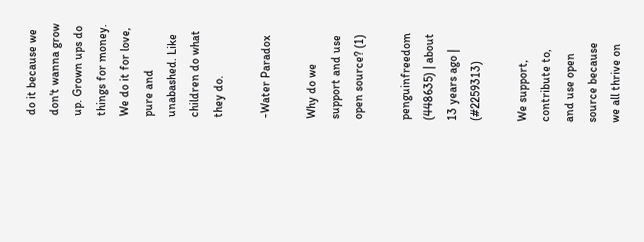do it because we don't wanna grow up. Grown ups do things for money. We do it for love, pure and unabashed. Like children do what they do.

-Water Paradox

Why do we support and use open source? (1)

penguinfreedom (448635) | about 13 years ago | (#2259313)

We support, contribute to, and use open source because we all thrive on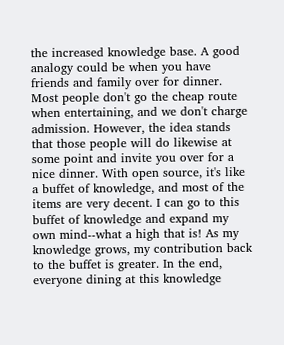the increased knowledge base. A good analogy could be when you have friends and family over for dinner. Most people don't go the cheap route when entertaining, and we don't charge admission. However, the idea stands that those people will do likewise at some point and invite you over for a nice dinner. With open source, it's like a buffet of knowledge, and most of the items are very decent. I can go to this buffet of knowledge and expand my own mind--what a high that is! As my knowledge grows, my contribution back to the buffet is greater. In the end, everyone dining at this knowledge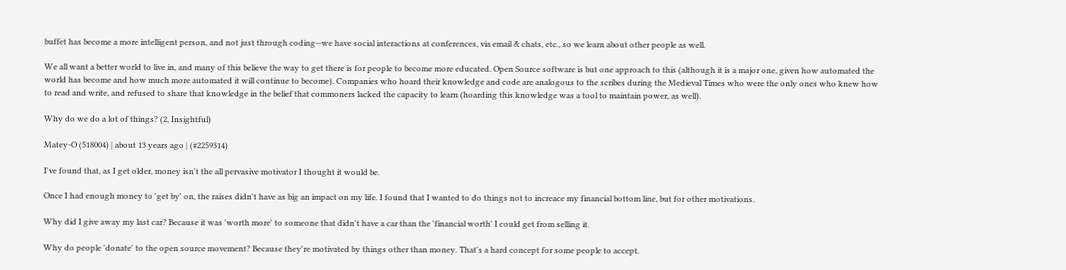buffet has become a more intelligent person, and not just through coding--we have social interactions at conferences, via email & chats, etc., so we learn about other people as well.

We all want a better world to live in, and many of this believe the way to get there is for people to become more educated. Open Source software is but one approach to this (although it is a major one, given how automated the world has become and how much more automated it will continue to become). Companies who hoard their knowledge and code are analogous to the scribes during the Medieval Times who were the only ones who knew how to read and write, and refused to share that knowledge in the belief that commoners lacked the capacity to learn (hoarding this knowledge was a tool to maintain power, as well).

Why do we do a lot of things? (2, Insightful)

Matey-O (518004) | about 13 years ago | (#2259314)

I've found that, as I get older, money isn't the all pervasive motivator I thought it would be.

Once I had enough money to 'get by' on, the raises didn't have as big an impact on my life. I found that I wanted to do things not to increace my financial bottom line, but for other motivations.

Why did I give away my last car? Because it was 'worth more' to someone that didn't have a car than the 'financial worth' I could get from selling it.

Why do people 'donate' to the open source movement? Because they're motivated by things other than money. That's a hard concept for some people to accept.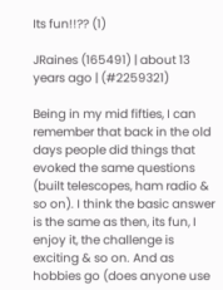Its fun!!?? (1)

JRaines (165491) | about 13 years ago | (#2259321)

Being in my mid fifties, I can remember that back in the old days people did things that evoked the same questions (built telescopes, ham radio & so on). I think the basic answer is the same as then, its fun, I enjoy it, the challenge is exciting & so on. And as hobbies go (does anyone use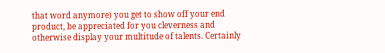that word anymore) you get to show off your end product, be appreciated for you cleverness and otherwise display your multitude of talents. Certainly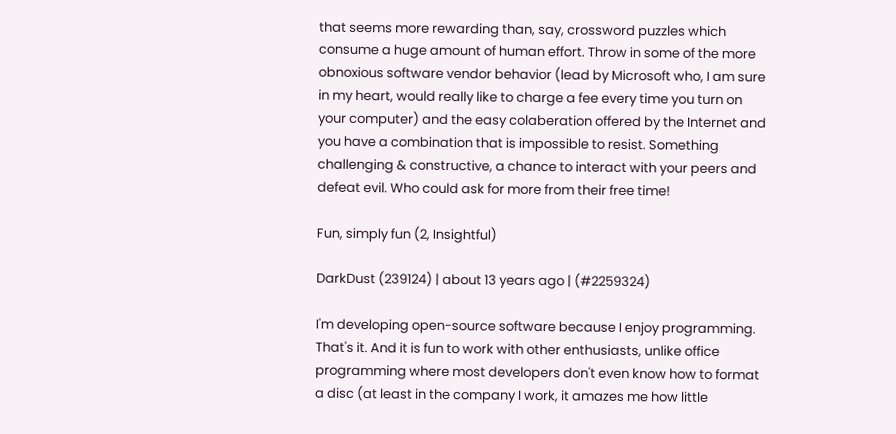that seems more rewarding than, say, crossword puzzles which consume a huge amount of human effort. Throw in some of the more obnoxious software vendor behavior (lead by Microsoft who, I am sure in my heart, would really like to charge a fee every time you turn on your computer) and the easy colaberation offered by the Internet and you have a combination that is impossible to resist. Something challenging & constructive, a chance to interact with your peers and defeat evil. Who could ask for more from their free time!

Fun, simply fun (2, Insightful)

DarkDust (239124) | about 13 years ago | (#2259324)

I'm developing open-source software because I enjoy programming. That's it. And it is fun to work with other enthusiasts, unlike office programming where most developers don't even know how to format a disc (at least in the company I work, it amazes me how little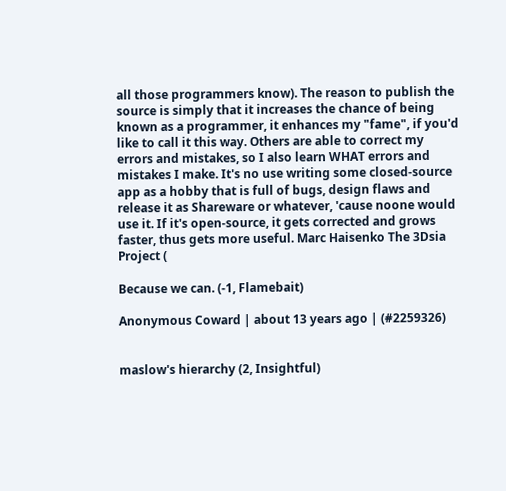all those programmers know). The reason to publish the source is simply that it increases the chance of being known as a programmer, it enhances my "fame", if you'd like to call it this way. Others are able to correct my errors and mistakes, so I also learn WHAT errors and mistakes I make. It's no use writing some closed-source app as a hobby that is full of bugs, design flaws and release it as Shareware or whatever, 'cause noone would use it. If it's open-source, it gets corrected and grows faster, thus gets more useful. Marc Haisenko The 3Dsia Project (

Because we can. (-1, Flamebait)

Anonymous Coward | about 13 years ago | (#2259326)


maslow's hierarchy (2, Insightful)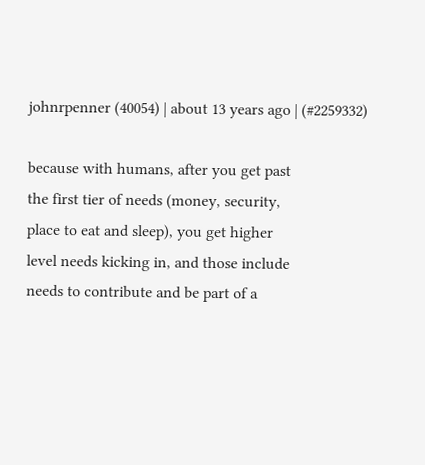johnrpenner (40054) | about 13 years ago | (#2259332)

because with humans, after you get past
the first tier of needs (money, security,
place to eat and sleep), you get higher
level needs kicking in, and those include
needs to contribute and be part of a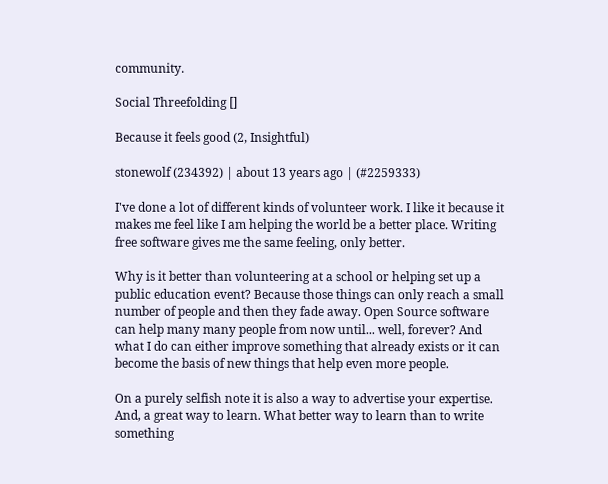community.

Social Threefolding []

Because it feels good (2, Insightful)

stonewolf (234392) | about 13 years ago | (#2259333)

I've done a lot of different kinds of volunteer work. I like it because it makes me feel like I am helping the world be a better place. Writing free software gives me the same feeling, only better.

Why is it better than volunteering at a school or helping set up a public education event? Because those things can only reach a small number of people and then they fade away. Open Source software can help many many people from now until... well, forever? And what I do can either improve something that already exists or it can become the basis of new things that help even more people.

On a purely selfish note it is also a way to advertise your expertise. And, a great way to learn. What better way to learn than to write something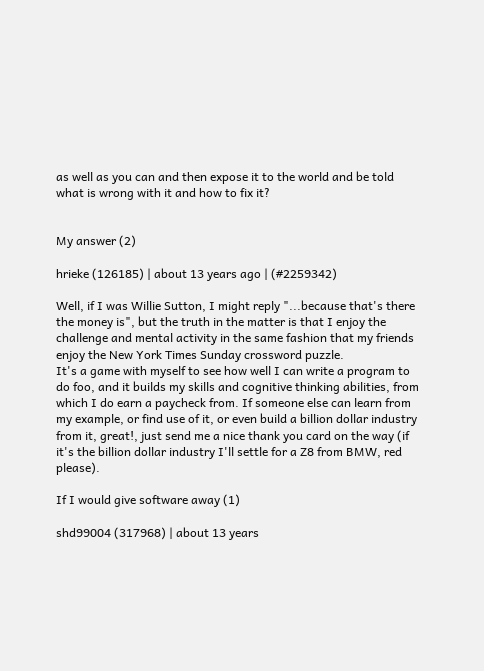as well as you can and then expose it to the world and be told what is wrong with it and how to fix it?


My answer (2)

hrieke (126185) | about 13 years ago | (#2259342)

Well, if I was Willie Sutton, I might reply "...because that's there the money is", but the truth in the matter is that I enjoy the challenge and mental activity in the same fashion that my friends enjoy the New York Times Sunday crossword puzzle.
It's a game with myself to see how well I can write a program to do foo, and it builds my skills and cognitive thinking abilities, from which I do earn a paycheck from. If someone else can learn from my example, or find use of it, or even build a billion dollar industry from it, great!, just send me a nice thank you card on the way (if it's the billion dollar industry I'll settle for a Z8 from BMW, red please).

If I would give software away (1)

shd99004 (317968) | about 13 years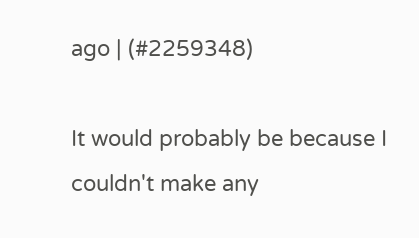ago | (#2259348)

It would probably be because I couldn't make any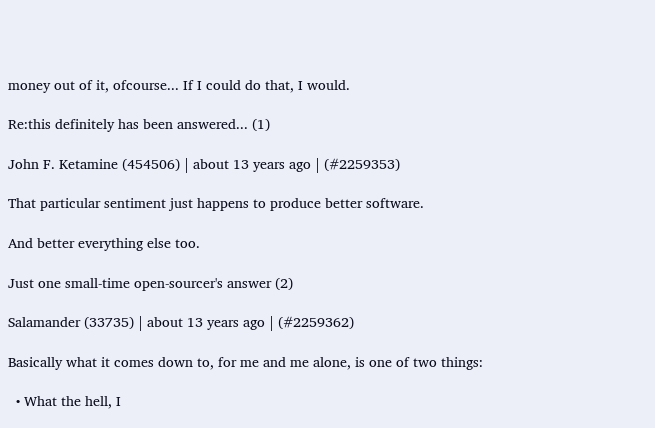money out of it, ofcourse... If I could do that, I would.

Re:this definitely has been answered... (1)

John F. Ketamine (454506) | about 13 years ago | (#2259353)

That particular sentiment just happens to produce better software.

And better everything else too.

Just one small-time open-sourcer's answer (2)

Salamander (33735) | about 13 years ago | (#2259362)

Basically what it comes down to, for me and me alone, is one of two things:

  • What the hell, I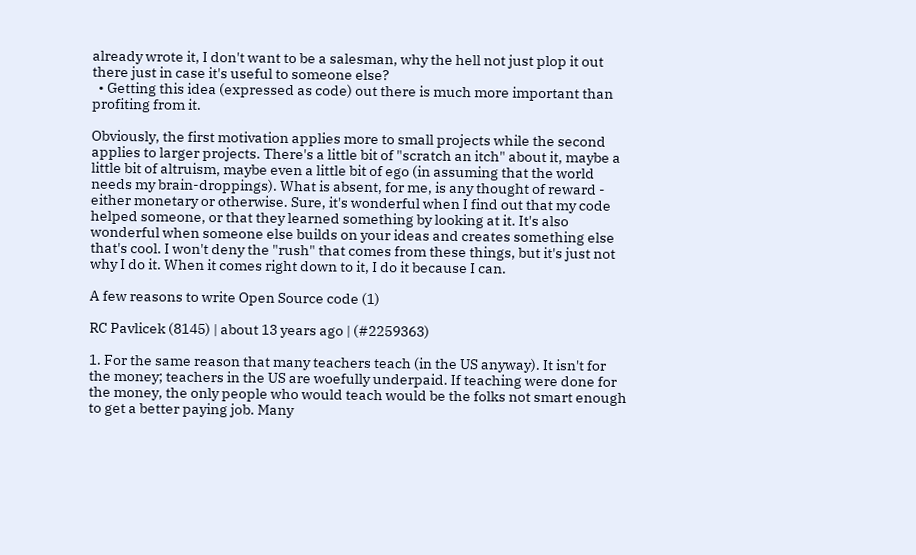already wrote it, I don't want to be a salesman, why the hell not just plop it out there just in case it's useful to someone else?
  • Getting this idea (expressed as code) out there is much more important than profiting from it.

Obviously, the first motivation applies more to small projects while the second applies to larger projects. There's a little bit of "scratch an itch" about it, maybe a little bit of altruism, maybe even a little bit of ego (in assuming that the world needs my brain-droppings). What is absent, for me, is any thought of reward - either monetary or otherwise. Sure, it's wonderful when I find out that my code helped someone, or that they learned something by looking at it. It's also wonderful when someone else builds on your ideas and creates something else that's cool. I won't deny the "rush" that comes from these things, but it's just not why I do it. When it comes right down to it, I do it because I can.

A few reasons to write Open Source code (1)

RC Pavlicek (8145) | about 13 years ago | (#2259363)

1. For the same reason that many teachers teach (in the US anyway). It isn't for the money; teachers in the US are woefully underpaid. If teaching were done for the money, the only people who would teach would be the folks not smart enough to get a better paying job. Many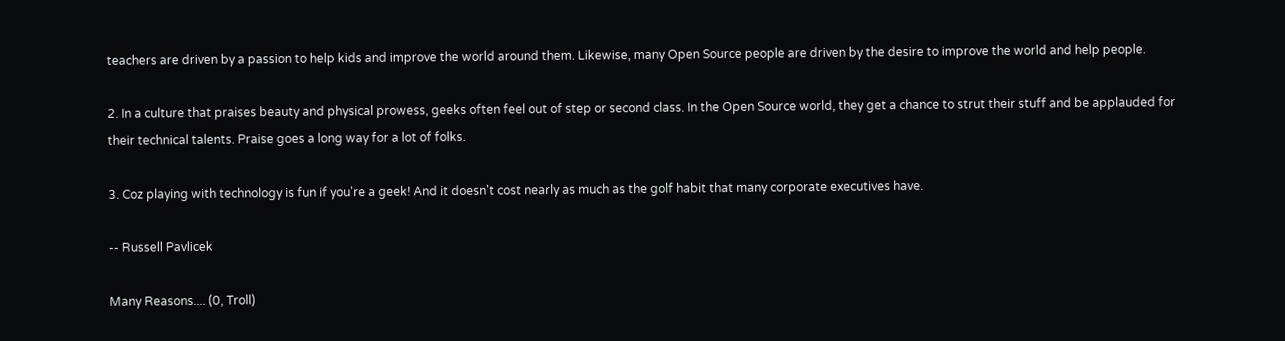teachers are driven by a passion to help kids and improve the world around them. Likewise, many Open Source people are driven by the desire to improve the world and help people.

2. In a culture that praises beauty and physical prowess, geeks often feel out of step or second class. In the Open Source world, they get a chance to strut their stuff and be applauded for their technical talents. Praise goes a long way for a lot of folks.

3. Coz playing with technology is fun if you're a geek! And it doesn't cost nearly as much as the golf habit that many corporate executives have.

-- Russell Pavlicek

Many Reasons.... (0, Troll)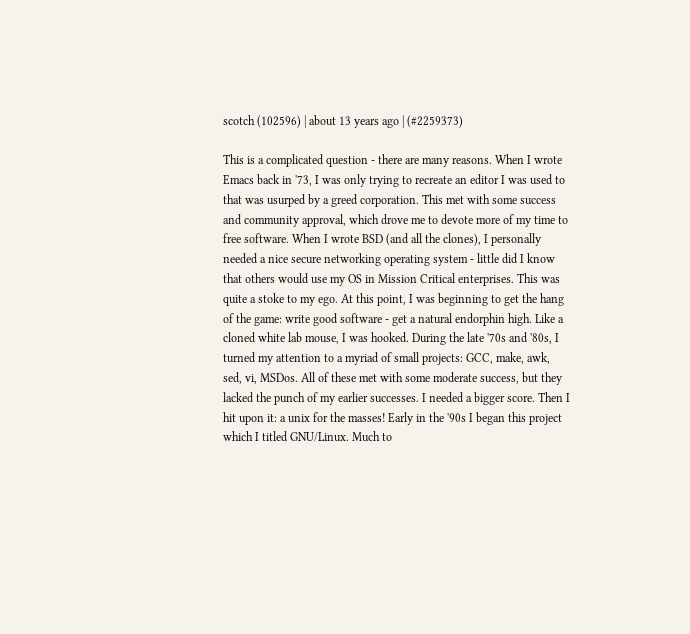scotch (102596) | about 13 years ago | (#2259373)

This is a complicated question - there are many reasons. When I wrote Emacs back in '73, I was only trying to recreate an editor I was used to that was usurped by a greed corporation. This met with some success and community approval, which drove me to devote more of my time to free software. When I wrote BSD (and all the clones), I personally needed a nice secure networking operating system - little did I know that others would use my OS in Mission Critical enterprises. This was quite a stoke to my ego. At this point, I was beginning to get the hang of the game: write good software - get a natural endorphin high. Like a cloned white lab mouse, I was hooked. During the late '70s and '80s, I turned my attention to a myriad of small projects: GCC, make, awk, sed, vi, MSDos. All of these met with some moderate success, but they lacked the punch of my earlier successes. I needed a bigger score. Then I hit upon it: a unix for the masses! Early in the '90s I began this project which I titled GNU/Linux. Much to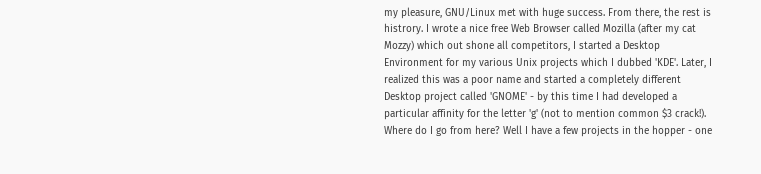my pleasure, GNU/Linux met with huge success. From there, the rest is histrory. I wrote a nice free Web Browser called Mozilla (after my cat Mozzy) which out shone all competitors, I started a Desktop Environment for my various Unix projects which I dubbed 'KDE'. Later, I realized this was a poor name and started a completely different Desktop project called 'GNOME' - by this time I had developed a particular affinity for the letter 'g' (not to mention common $3 crack!). Where do I go from here? Well I have a few projects in the hopper - one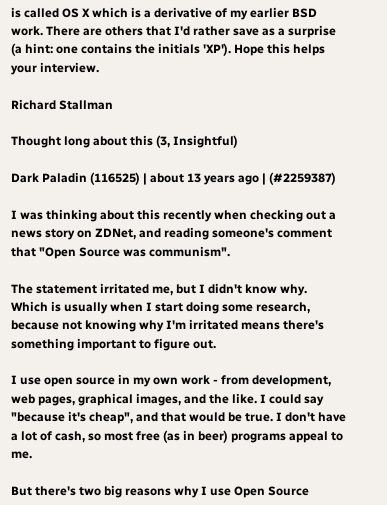is called OS X which is a derivative of my earlier BSD work. There are others that I'd rather save as a surprise (a hint: one contains the initials 'XP'). Hope this helps your interview.

Richard Stallman

Thought long about this (3, Insightful)

Dark Paladin (116525) | about 13 years ago | (#2259387)

I was thinking about this recently when checking out a news story on ZDNet, and reading someone's comment that "Open Source was communism".

The statement irritated me, but I didn't know why. Which is usually when I start doing some research, because not knowing why I'm irritated means there's something important to figure out.

I use open source in my own work - from development, web pages, graphical images, and the like. I could say "because it's cheap", and that would be true. I don't have a lot of cash, so most free (as in beer) programs appeal to me.

But there's two big reasons why I use Open Source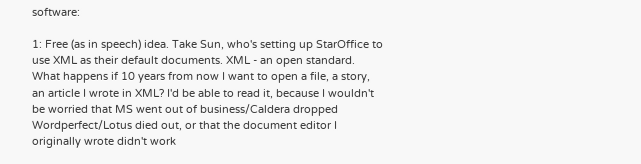software:

1: Free (as in speech) idea. Take Sun, who's setting up StarOffice to use XML as their default documents. XML - an open standard. What happens if 10 years from now I want to open a file, a story, an article I wrote in XML? I'd be able to read it, because I wouldn't be worried that MS went out of business/Caldera dropped Wordperfect/Lotus died out, or that the document editor I originally wrote didn't work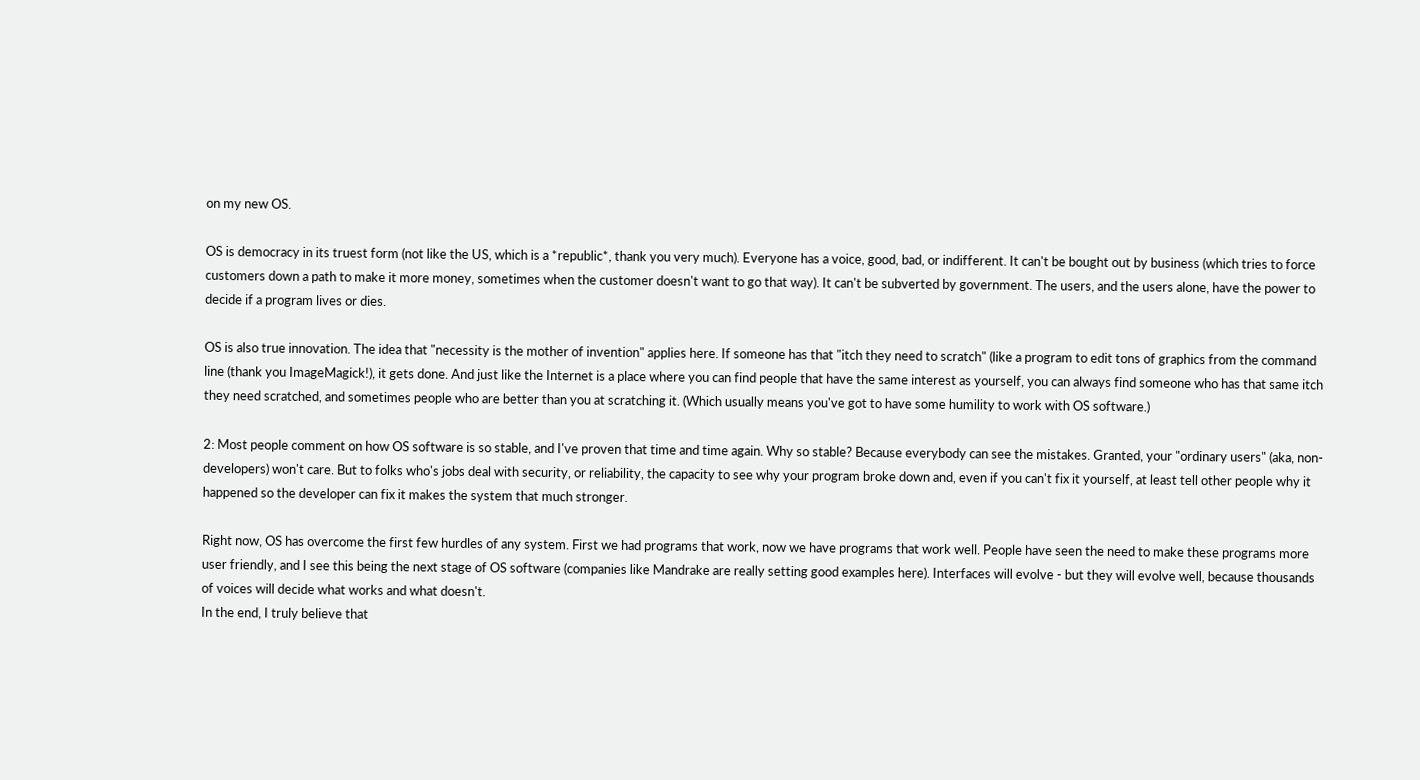on my new OS.

OS is democracy in its truest form (not like the US, which is a *republic*, thank you very much). Everyone has a voice, good, bad, or indifferent. It can't be bought out by business (which tries to force customers down a path to make it more money, sometimes when the customer doesn't want to go that way). It can't be subverted by government. The users, and the users alone, have the power to decide if a program lives or dies.

OS is also true innovation. The idea that "necessity is the mother of invention" applies here. If someone has that "itch they need to scratch" (like a program to edit tons of graphics from the command line (thank you ImageMagick!), it gets done. And just like the Internet is a place where you can find people that have the same interest as yourself, you can always find someone who has that same itch they need scratched, and sometimes people who are better than you at scratching it. (Which usually means you've got to have some humility to work with OS software.)

2: Most people comment on how OS software is so stable, and I've proven that time and time again. Why so stable? Because everybody can see the mistakes. Granted, your "ordinary users" (aka, non-developers) won't care. But to folks who's jobs deal with security, or reliability, the capacity to see why your program broke down and, even if you can't fix it yourself, at least tell other people why it happened so the developer can fix it makes the system that much stronger.

Right now, OS has overcome the first few hurdles of any system. First we had programs that work, now we have programs that work well. People have seen the need to make these programs more user friendly, and I see this being the next stage of OS software (companies like Mandrake are really setting good examples here). Interfaces will evolve - but they will evolve well, because thousands of voices will decide what works and what doesn't.
In the end, I truly believe that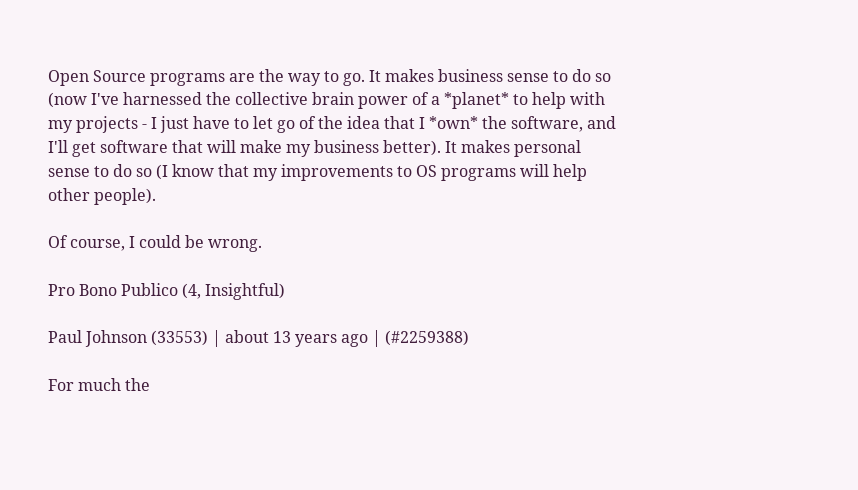Open Source programs are the way to go. It makes business sense to do so (now I've harnessed the collective brain power of a *planet* to help with my projects - I just have to let go of the idea that I *own* the software, and I'll get software that will make my business better). It makes personal sense to do so (I know that my improvements to OS programs will help other people).

Of course, I could be wrong.

Pro Bono Publico (4, Insightful)

Paul Johnson (33553) | about 13 years ago | (#2259388)

For much the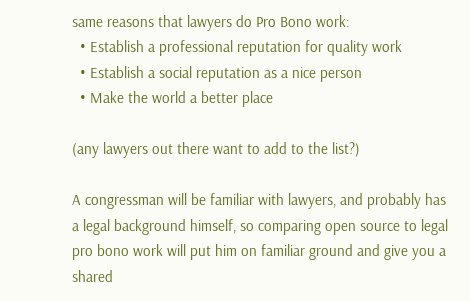same reasons that lawyers do Pro Bono work:
  • Establish a professional reputation for quality work
  • Establish a social reputation as a nice person
  • Make the world a better place

(any lawyers out there want to add to the list?)

A congressman will be familiar with lawyers, and probably has a legal background himself, so comparing open source to legal pro bono work will put him on familiar ground and give you a shared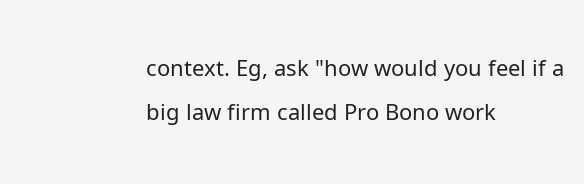context. Eg, ask "how would you feel if a big law firm called Pro Bono work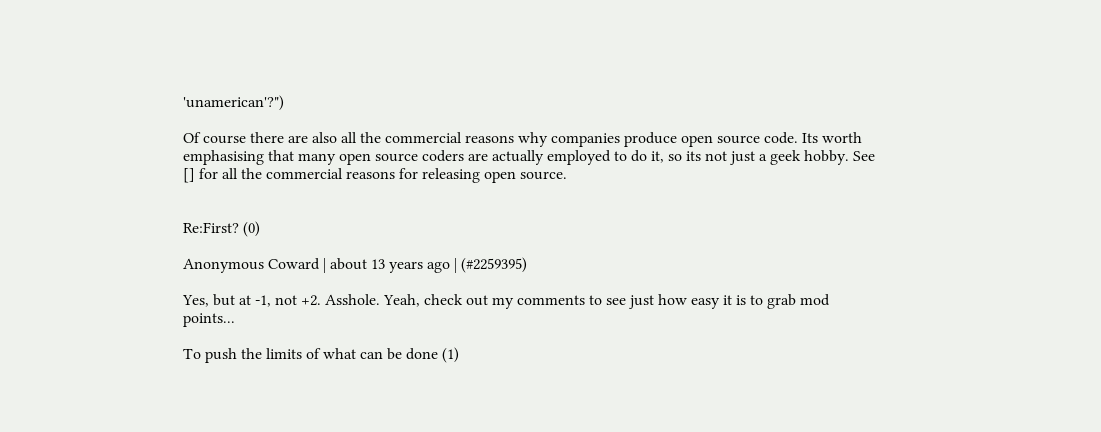'unamerican'?")

Of course there are also all the commercial reasons why companies produce open source code. Its worth emphasising that many open source coders are actually employed to do it, so its not just a geek hobby. See [] for all the commercial reasons for releasing open source.


Re:First? (0)

Anonymous Coward | about 13 years ago | (#2259395)

Yes, but at -1, not +2. Asshole. Yeah, check out my comments to see just how easy it is to grab mod points...

To push the limits of what can be done (1)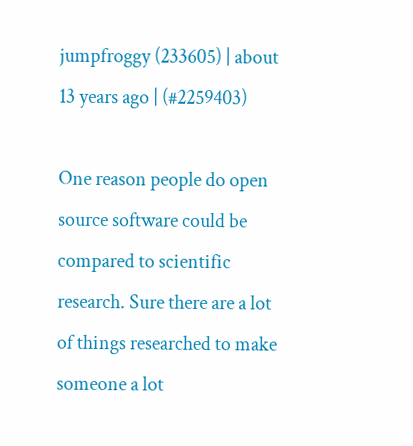jumpfroggy (233605) | about 13 years ago | (#2259403)

One reason people do open source software could be compared to scientific research. Sure there are a lot of things researched to make someone a lot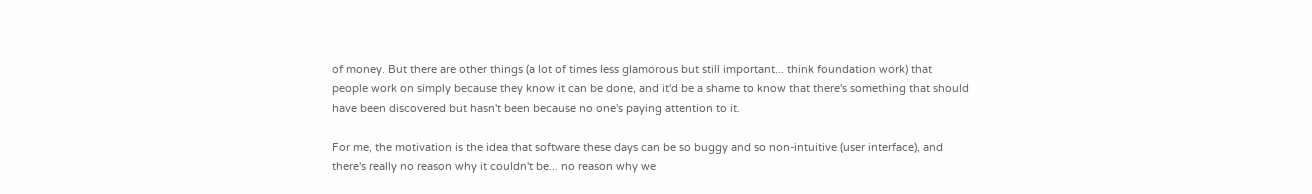of money. But there are other things (a lot of times less glamorous but still important... think foundation work) that people work on simply because they know it can be done, and it'd be a shame to know that there's something that should have been discovered but hasn't been because no one's paying attention to it.

For me, the motivation is the idea that software these days can be so buggy and so non-intuitive (user interface), and there's really no reason why it couldn't be... no reason why we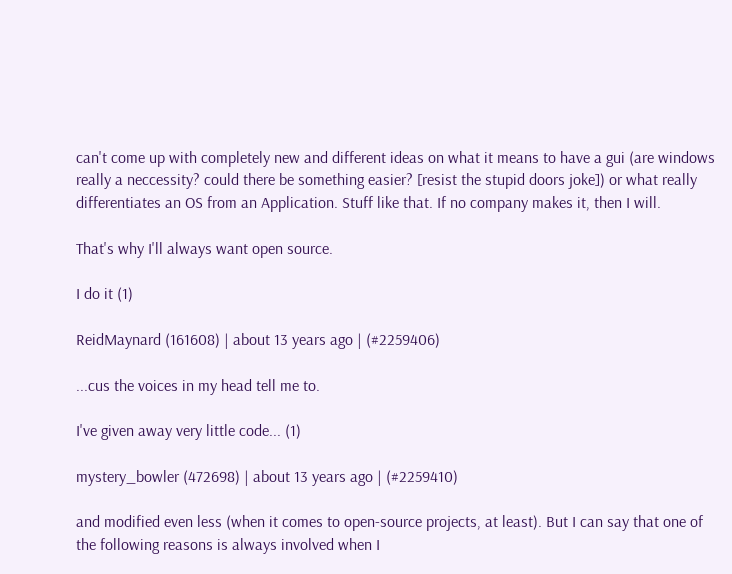can't come up with completely new and different ideas on what it means to have a gui (are windows really a neccessity? could there be something easier? [resist the stupid doors joke]) or what really differentiates an OS from an Application. Stuff like that. If no company makes it, then I will.

That's why I'll always want open source.

I do it (1)

ReidMaynard (161608) | about 13 years ago | (#2259406)

...cus the voices in my head tell me to.

I've given away very little code... (1)

mystery_bowler (472698) | about 13 years ago | (#2259410)

and modified even less (when it comes to open-source projects, at least). But I can say that one of the following reasons is always involved when I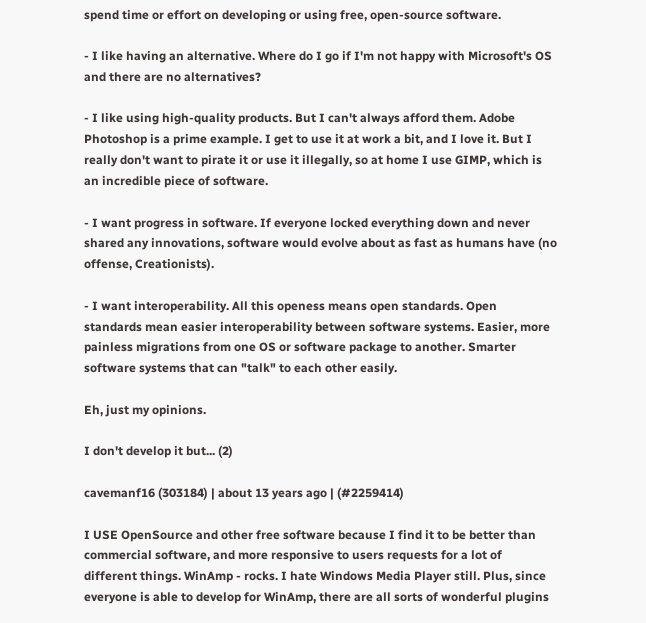spend time or effort on developing or using free, open-source software.

- I like having an alternative. Where do I go if I'm not happy with Microsoft's OS and there are no alternatives?

- I like using high-quality products. But I can't always afford them. Adobe Photoshop is a prime example. I get to use it at work a bit, and I love it. But I really don't want to pirate it or use it illegally, so at home I use GIMP, which is an incredible piece of software.

- I want progress in software. If everyone locked everything down and never shared any innovations, software would evolve about as fast as humans have (no offense, Creationists).

- I want interoperability. All this openess means open standards. Open standards mean easier interoperability between software systems. Easier, more painless migrations from one OS or software package to another. Smarter software systems that can "talk" to each other easily.

Eh, just my opinions.

I don't develop it but... (2)

cavemanf16 (303184) | about 13 years ago | (#2259414)

I USE OpenSource and other free software because I find it to be better than commercial software, and more responsive to users requests for a lot of different things. WinAmp - rocks. I hate Windows Media Player still. Plus, since everyone is able to develop for WinAmp, there are all sorts of wonderful plugins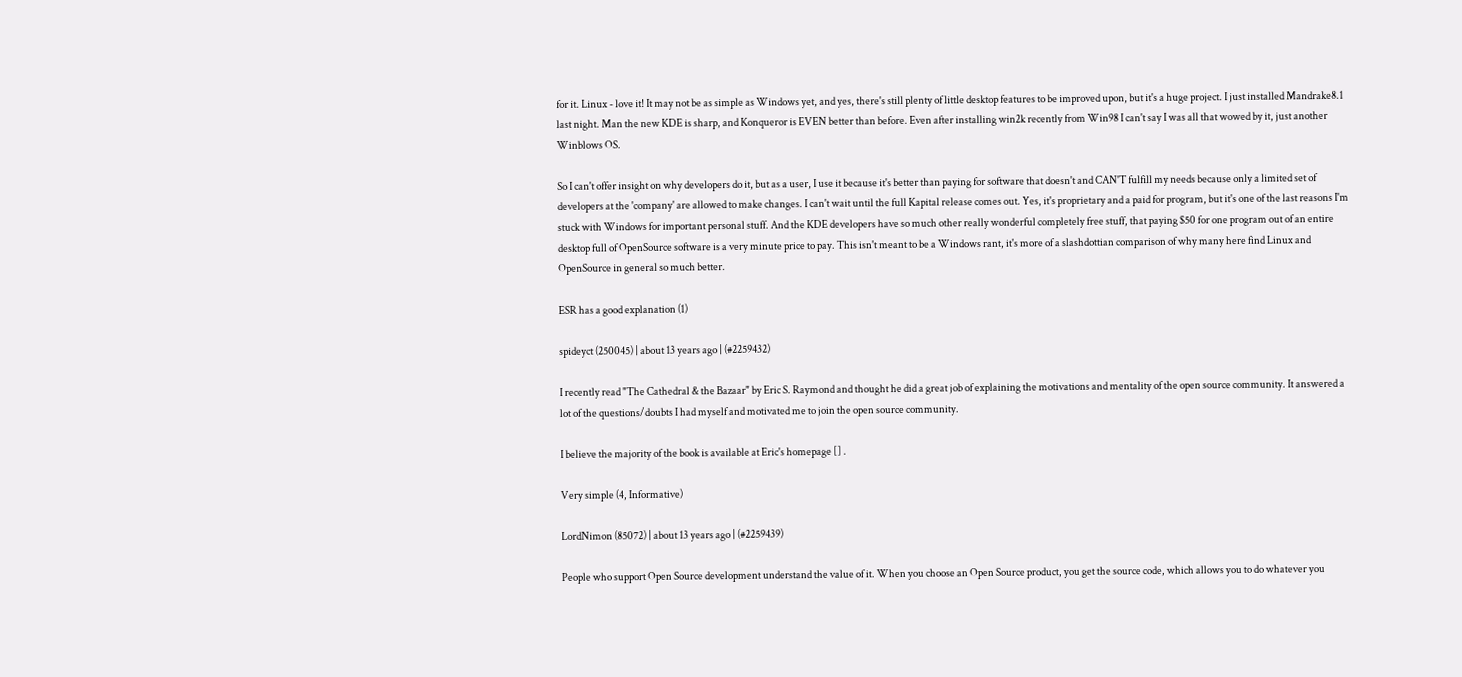for it. Linux - love it! It may not be as simple as Windows yet, and yes, there's still plenty of little desktop features to be improved upon, but it's a huge project. I just installed Mandrake8.1 last night. Man the new KDE is sharp, and Konqueror is EVEN better than before. Even after installing win2k recently from Win98 I can't say I was all that wowed by it, just another Winblows OS.

So I can't offer insight on why developers do it, but as a user, I use it because it's better than paying for software that doesn't and CAN'T fulfill my needs because only a limited set of developers at the 'company' are allowed to make changes. I can't wait until the full Kapital release comes out. Yes, it's proprietary and a paid for program, but it's one of the last reasons I'm stuck with Windows for important personal stuff. And the KDE developers have so much other really wonderful completely free stuff, that paying $50 for one program out of an entire desktop full of OpenSource software is a very minute price to pay. This isn't meant to be a Windows rant, it's more of a slashdottian comparison of why many here find Linux and OpenSource in general so much better.

ESR has a good explanation (1)

spideyct (250045) | about 13 years ago | (#2259432)

I recently read "The Cathedral & the Bazaar" by Eric S. Raymond and thought he did a great job of explaining the motivations and mentality of the open source community. It answered a lot of the questions/doubts I had myself and motivated me to join the open source community.

I believe the majority of the book is available at Eric's homepage [] .

Very simple (4, Informative)

LordNimon (85072) | about 13 years ago | (#2259439)

People who support Open Source development understand the value of it. When you choose an Open Source product, you get the source code, which allows you to do whatever you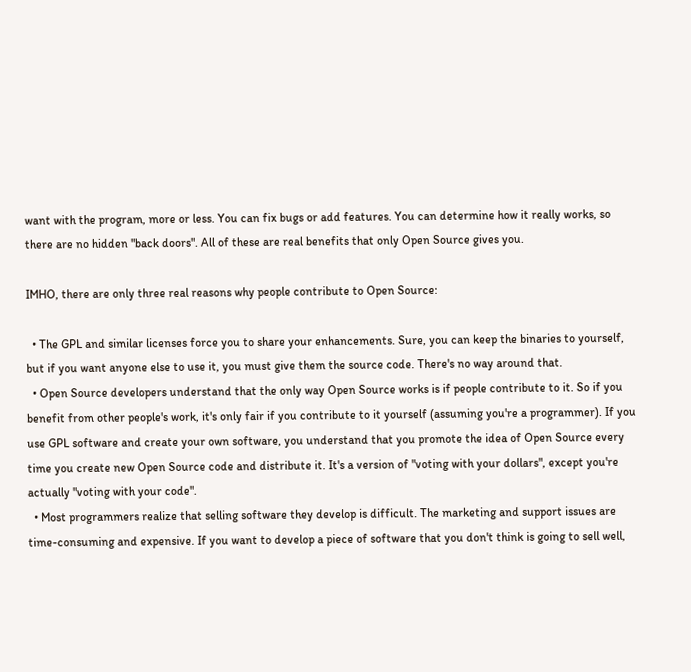want with the program, more or less. You can fix bugs or add features. You can determine how it really works, so there are no hidden "back doors". All of these are real benefits that only Open Source gives you.

IMHO, there are only three real reasons why people contribute to Open Source:

  • The GPL and similar licenses force you to share your enhancements. Sure, you can keep the binaries to yourself, but if you want anyone else to use it, you must give them the source code. There's no way around that.
  • Open Source developers understand that the only way Open Source works is if people contribute to it. So if you benefit from other people's work, it's only fair if you contribute to it yourself (assuming you're a programmer). If you use GPL software and create your own software, you understand that you promote the idea of Open Source every time you create new Open Source code and distribute it. It's a version of "voting with your dollars", except you're actually "voting with your code".
  • Most programmers realize that selling software they develop is difficult. The marketing and support issues are time-consuming and expensive. If you want to develop a piece of software that you don't think is going to sell well,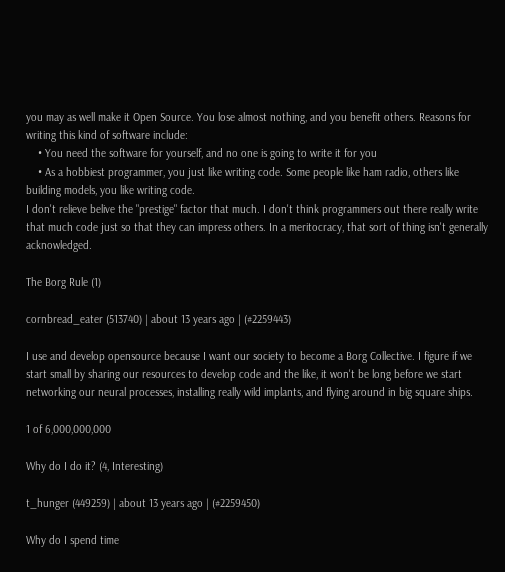you may as well make it Open Source. You lose almost nothing, and you benefit others. Reasons for writing this kind of software include:
    • You need the software for yourself, and no one is going to write it for you
    • As a hobbiest programmer, you just like writing code. Some people like ham radio, others like building models, you like writing code.
I don't relieve belive the "prestige" factor that much. I don't think programmers out there really write that much code just so that they can impress others. In a meritocracy, that sort of thing isn't generally acknowledged.

The Borg Rule (1)

cornbread_eater (513740) | about 13 years ago | (#2259443)

I use and develop opensource because I want our society to become a Borg Collective. I figure if we start small by sharing our resources to develop code and the like, it won't be long before we start networking our neural processes, installing really wild implants, and flying around in big square ships.

1 of 6,000,000,000

Why do I do it? (4, Interesting)

t_hunger (449259) | about 13 years ago | (#2259450)

Why do I spend time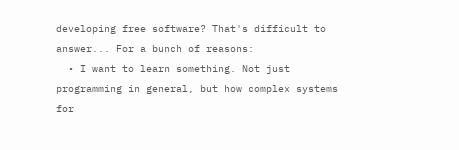developing free software? That's difficult to answer... For a bunch of reasons:
  • I want to learn something. Not just programming in general, but how complex systems for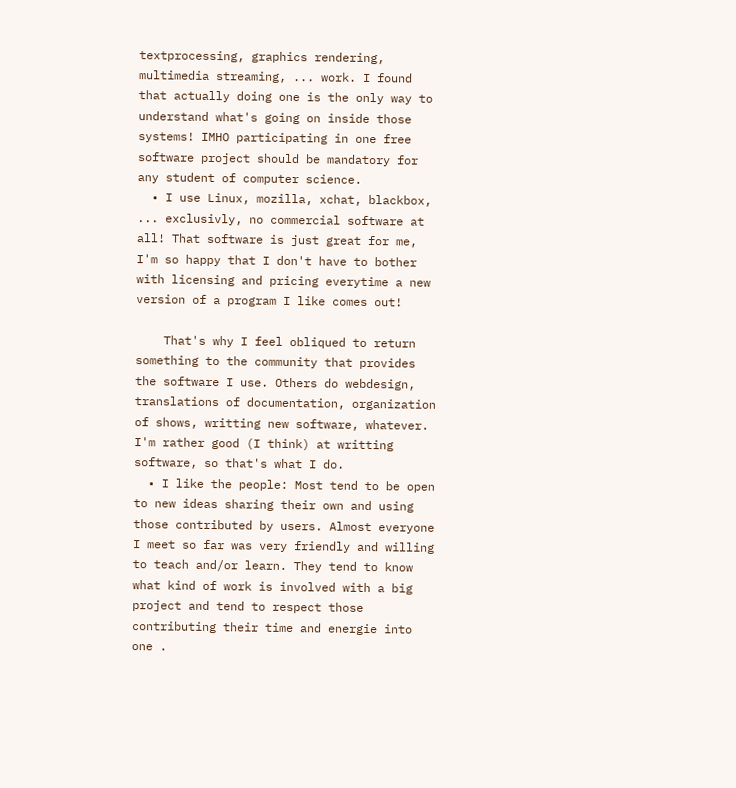textprocessing, graphics rendering, multimedia streaming, ... work. I found that actually doing one is the only way to understand what's going on inside those systems! IMHO participating in one free software project should be mandatory for any student of computer science.
  • I use Linux, mozilla, xchat, blackbox, ... exclusivly, no commercial software at all! That software is just great for me, I'm so happy that I don't have to bother with licensing and pricing everytime a new version of a program I like comes out!

    That's why I feel obliqued to return something to the community that provides the software I use. Others do webdesign, translations of documentation, organization of shows, writting new software, whatever. I'm rather good (I think) at writting software, so that's what I do.
  • I like the people: Most tend to be open to new ideas sharing their own and using those contributed by users. Almost everyone I meet so far was very friendly and willing to teach and/or learn. They tend to know what kind of work is involved with a big project and tend to respect those contributing their time and energie into one .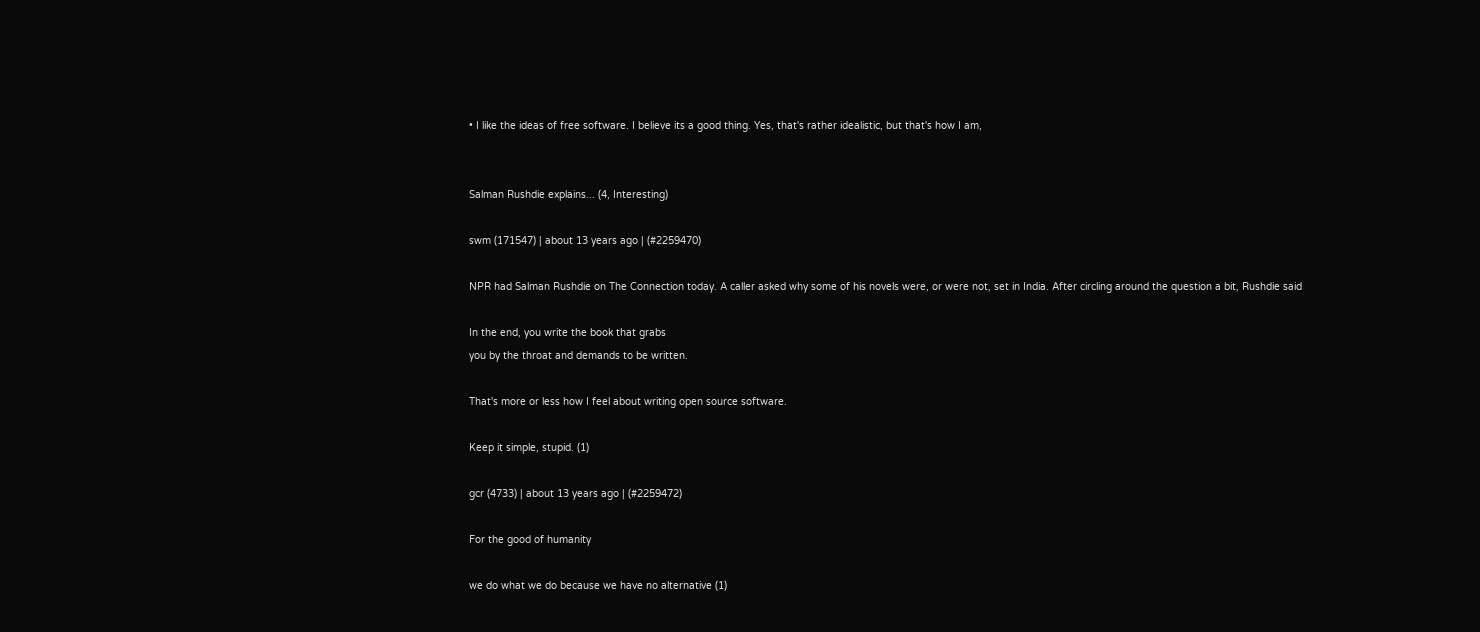• I like the ideas of free software. I believe its a good thing. Yes, that's rather idealistic, but that's how I am,


Salman Rushdie explains... (4, Interesting)

swm (171547) | about 13 years ago | (#2259470)

NPR had Salman Rushdie on The Connection today. A caller asked why some of his novels were, or were not, set in India. After circling around the question a bit, Rushdie said

In the end, you write the book that grabs
you by the throat and demands to be written.

That's more or less how I feel about writing open source software.

Keep it simple, stupid. (1)

gcr (4733) | about 13 years ago | (#2259472)

For the good of humanity

we do what we do because we have no alternative (1)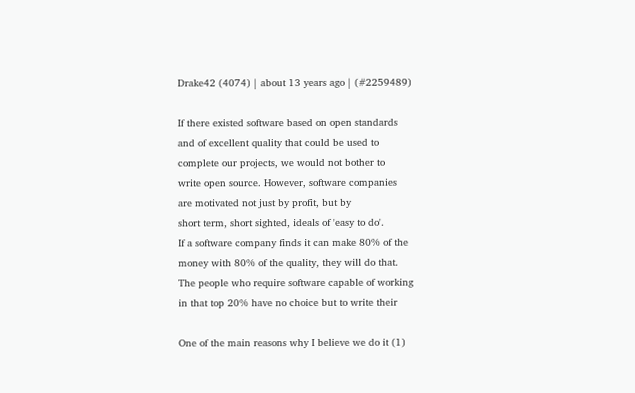Drake42 (4074) | about 13 years ago | (#2259489)

If there existed software based on open standards
and of excellent quality that could be used to
complete our projects, we would not bother to
write open source. However, software companies
are motivated not just by profit, but by
short term, short sighted, ideals of 'easy to do'.
If a software company finds it can make 80% of the
money with 80% of the quality, they will do that.
The people who require software capable of working
in that top 20% have no choice but to write their

One of the main reasons why I believe we do it (1)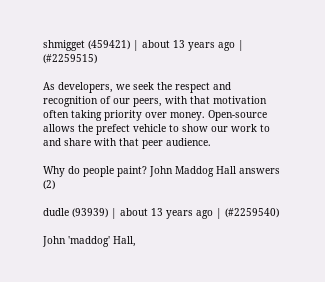shmigget (459421) | about 13 years ago | (#2259515)

As developers, we seek the respect and recognition of our peers, with that motivation often taking priority over money. Open-source allows the prefect vehicle to show our work to and share with that peer audience.

Why do people paint? John Maddog Hall answers (2)

dudle (93939) | about 13 years ago | (#2259540)

John 'maddog' Hall,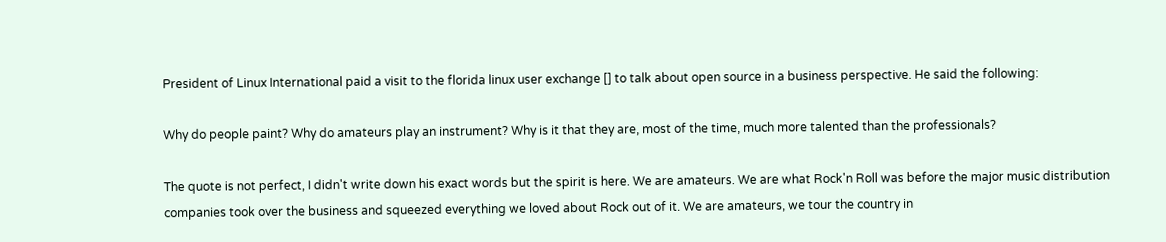President of Linux International paid a visit to the florida linux user exchange [] to talk about open source in a business perspective. He said the following:

Why do people paint? Why do amateurs play an instrument? Why is it that they are, most of the time, much more talented than the professionals?

The quote is not perfect, I didn't write down his exact words but the spirit is here. We are amateurs. We are what Rock'n Roll was before the major music distribution companies took over the business and squeezed everything we loved about Rock out of it. We are amateurs, we tour the country in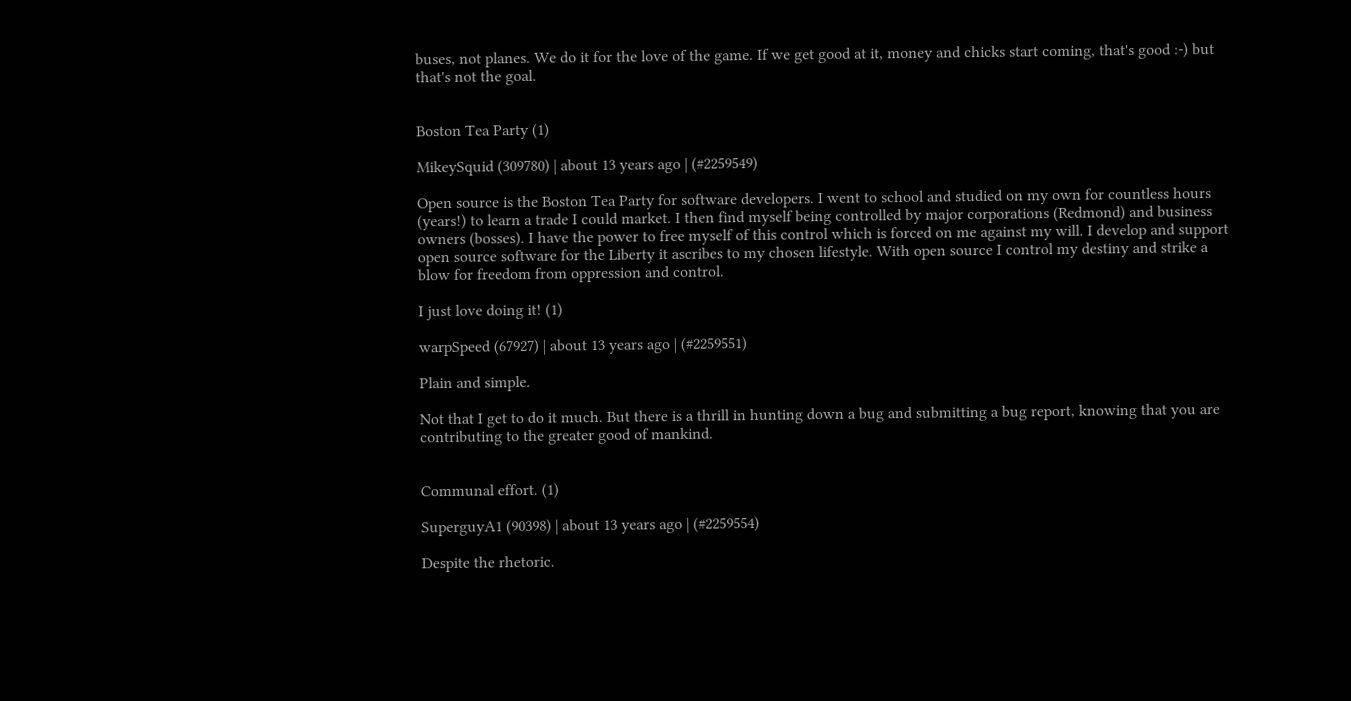buses, not planes. We do it for the love of the game. If we get good at it, money and chicks start coming, that's good :-) but that's not the goal.


Boston Tea Party (1)

MikeySquid (309780) | about 13 years ago | (#2259549)

Open source is the Boston Tea Party for software developers. I went to school and studied on my own for countless hours (years!) to learn a trade I could market. I then find myself being controlled by major corporations (Redmond) and business owners (bosses). I have the power to free myself of this control which is forced on me against my will. I develop and support open source software for the Liberty it ascribes to my chosen lifestyle. With open source I control my destiny and strike a blow for freedom from oppression and control.

I just love doing it! (1)

warpSpeed (67927) | about 13 years ago | (#2259551)

Plain and simple.

Not that I get to do it much. But there is a thrill in hunting down a bug and submitting a bug report, knowing that you are contributing to the greater good of mankind.


Communal effort. (1)

SuperguyA1 (90398) | about 13 years ago | (#2259554)

Despite the rhetoric.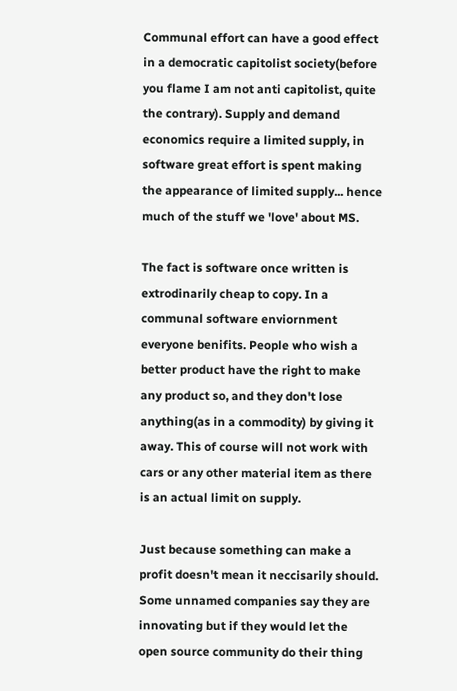Communal effort can have a good effect in a democratic capitolist society(before you flame I am not anti capitolist, quite the contrary). Supply and demand economics require a limited supply, in software great effort is spent making the appearance of limited supply... hence much of the stuff we 'love' about MS.

The fact is software once written is extrodinarily cheap to copy. In a communal software enviornment everyone benifits. People who wish a better product have the right to make any product so, and they don't lose anything(as in a commodity) by giving it away. This of course will not work with cars or any other material item as there is an actual limit on supply.

Just because something can make a profit doesn't mean it neccisarily should. Some unnamed companies say they are innovating but if they would let the open source community do their thing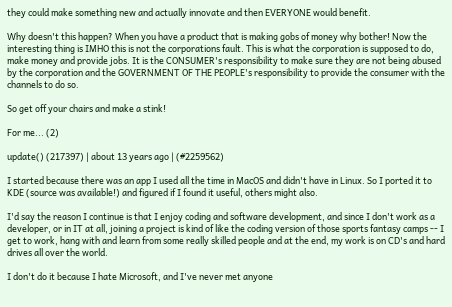they could make something new and actually innovate and then EVERYONE would benefit.

Why doesn't this happen? When you have a product that is making gobs of money why bother! Now the interesting thing is IMHO this is not the corporations fault. This is what the corporation is supposed to do, make money and provide jobs. It is the CONSUMER's responsibility to make sure they are not being abused by the corporation and the GOVERNMENT OF THE PEOPLE's responsibility to provide the consumer with the channels to do so.

So get off your chairs and make a stink!

For me... (2)

update() (217397) | about 13 years ago | (#2259562)

I started because there was an app I used all the time in MacOS and didn't have in Linux. So I ported it to KDE (source was available!) and figured if I found it useful, others might also.

I'd say the reason I continue is that I enjoy coding and software development, and since I don't work as a developer, or in IT at all, joining a project is kind of like the coding version of those sports fantasy camps -- I get to work, hang with and learn from some really skilled people and at the end, my work is on CD's and hard drives all over the world.

I don't do it because I hate Microsoft, and I've never met anyone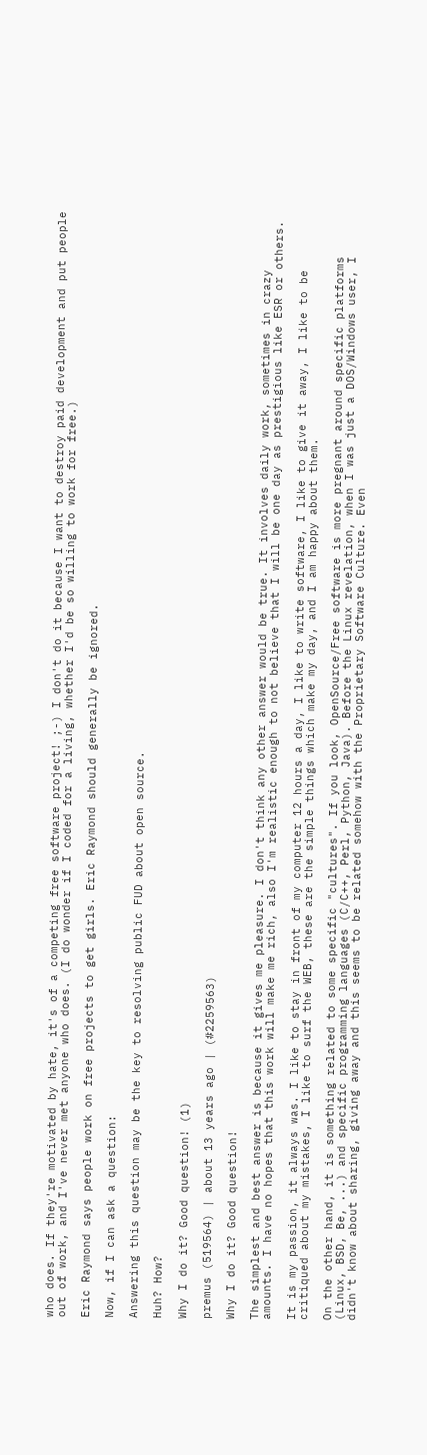who does. If they're motivated by hate, it's of a competing free software project! ;-) I don't do it because I want to destroy paid development and put people out of work, and I've never met anyone who does. (I do wonder if I coded for a living, whether I'd be so willing to work for free.)

Eric Raymond says people work on free projects to get girls. Eric Raymond should generally be ignored.

Now, if I can ask a question:

Answering this question may be the key to resolving public FUD about open source.

Huh? How?

Why I do it? Good question! (1)

premus (519564) | about 13 years ago | (#2259563)

Why I do it? Good question!

The simplest and best answer is because it gives me pleasure. I don't think any other answer would be true. It involves daily work, sometimes in crazy amounts. I have no hopes that this work will make me rich, also I'm realistic enough to not believe that I will be one day as prestigious like ESR or others.

It is my passion, it always was. I like to stay in front of my computer 12 hours a day, I like to write software, I like to give it away, I like to be critiqued about my mistakes, I like to surf the WEB, these are the simple things which make my day, and I am happy about them.

On the other hand, it is something related to some specific "cultures". If you look, OpenSource/Free software is more pregnant around specific platforms (Linux, BSD, Be, ...) and specific programming languages (C/C++, Perl, Python, Java). Before the Linux revelation, when I was just a DOS/Windows user, I didn't know about sharing, giving away and this seems to be related somehow with the Proprietary Software Culture. Even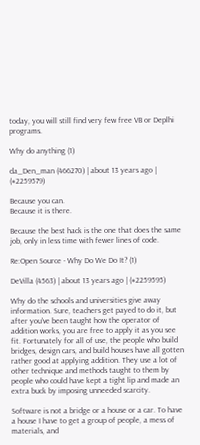today, you will still find very few free VB or Deplhi programs.

Why do anything (1)

da_Den_man (466270) | about 13 years ago | (#2259579)

Because you can.
Because it is there.

Because the best hack is the one that does the same job, only in less time with fewer lines of code.

Re:Open Source - Why Do We Do It? (1)

DeVilla (4563) | about 13 years ago | (#2259595)

Why do the schools and universities give away information. Sure, teachers get payed to do it, but after you've been taught how the operator of addition works, you are free to apply it as you see fit. Fortunately for all of use, the people who build bridges, design cars, and build houses have all gotten rather good at applying addition. They use a lot of other technique and methods taught to them by people who could have kept a tight lip and made an extra buck by imposing unneeded scarcity.

Software is not a bridge or a house or a car. To have a house I have to get a group of people, a mess of materials, and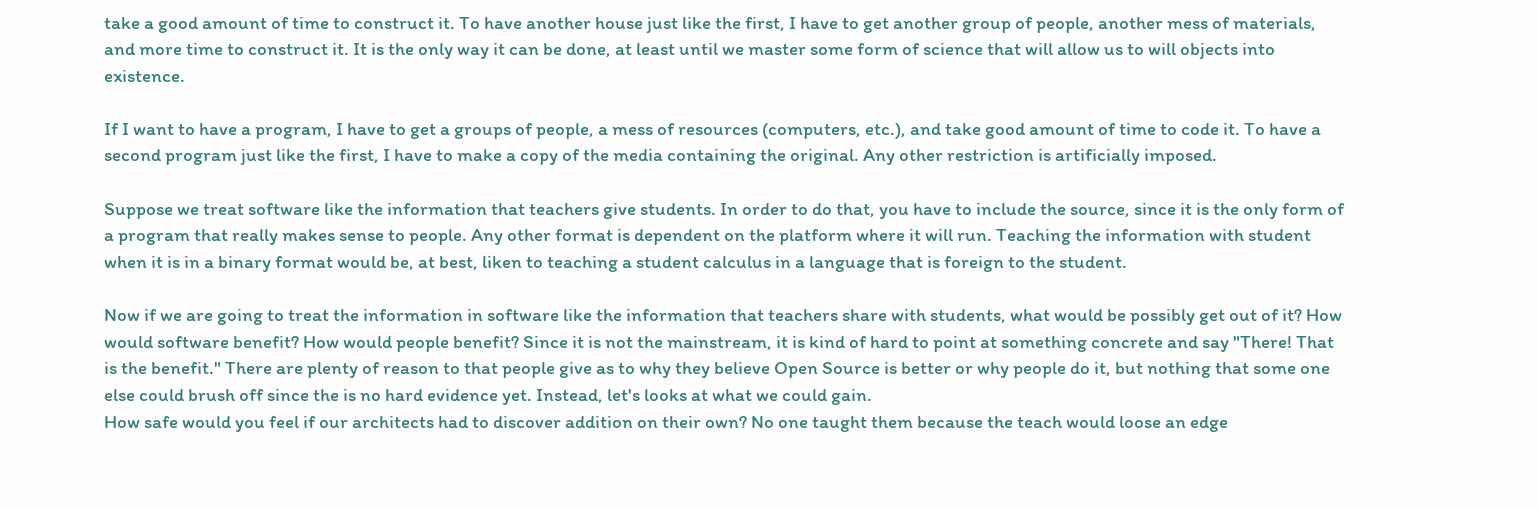take a good amount of time to construct it. To have another house just like the first, I have to get another group of people, another mess of materials, and more time to construct it. It is the only way it can be done, at least until we master some form of science that will allow us to will objects into existence.

If I want to have a program, I have to get a groups of people, a mess of resources (computers, etc.), and take good amount of time to code it. To have a second program just like the first, I have to make a copy of the media containing the original. Any other restriction is artificially imposed.

Suppose we treat software like the information that teachers give students. In order to do that, you have to include the source, since it is the only form of a program that really makes sense to people. Any other format is dependent on the platform where it will run. Teaching the information with student when it is in a binary format would be, at best, liken to teaching a student calculus in a language that is foreign to the student.

Now if we are going to treat the information in software like the information that teachers share with students, what would be possibly get out of it? How would software benefit? How would people benefit? Since it is not the mainstream, it is kind of hard to point at something concrete and say "There! That is the benefit." There are plenty of reason to that people give as to why they believe Open Source is better or why people do it, but nothing that some one else could brush off since the is no hard evidence yet. Instead, let's looks at what we could gain.
How safe would you feel if our architects had to discover addition on their own? No one taught them because the teach would loose an edge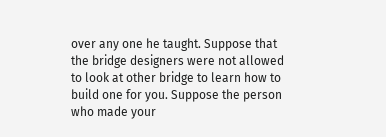over any one he taught. Suppose that the bridge designers were not allowed to look at other bridge to learn how to build one for you. Suppose the person who made your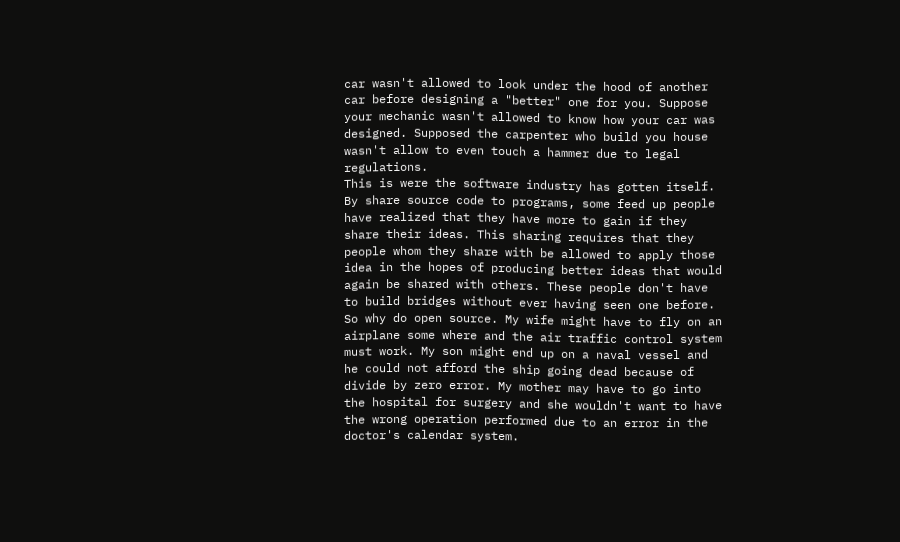car wasn't allowed to look under the hood of another car before designing a "better" one for you. Suppose your mechanic wasn't allowed to know how your car was designed. Supposed the carpenter who build you house wasn't allow to even touch a hammer due to legal regulations.
This is were the software industry has gotten itself. By share source code to programs, some feed up people have realized that they have more to gain if they share their ideas. This sharing requires that they people whom they share with be allowed to apply those idea in the hopes of producing better ideas that would again be shared with others. These people don't have to build bridges without ever having seen one before.
So why do open source. My wife might have to fly on an airplane some where and the air traffic control system must work. My son might end up on a naval vessel and he could not afford the ship going dead because of divide by zero error. My mother may have to go into the hospital for surgery and she wouldn't want to have the wrong operation performed due to an error in the doctor's calendar system.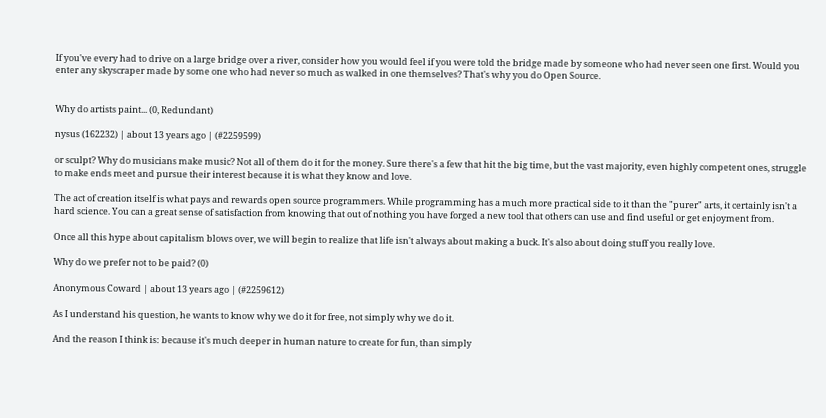If you've every had to drive on a large bridge over a river, consider how you would feel if you were told the bridge made by someone who had never seen one first. Would you enter any skyscraper made by some one who had never so much as walked in one themselves? That's why you do Open Source.


Why do artists paint... (0, Redundant)

nysus (162232) | about 13 years ago | (#2259599)

or sculpt? Why do musicians make music? Not all of them do it for the money. Sure there's a few that hit the big time, but the vast majority, even highly competent ones, struggle to make ends meet and pursue their interest because it is what they know and love.

The act of creation itself is what pays and rewards open source programmers. While programming has a much more practical side to it than the "purer" arts, it certainly isn't a hard science. You can a great sense of satisfaction from knowing that out of nothing you have forged a new tool that others can use and find useful or get enjoyment from.

Once all this hype about capitalism blows over, we will begin to realize that life isn't always about making a buck. It's also about doing stuff you really love.

Why do we prefer not to be paid? (0)

Anonymous Coward | about 13 years ago | (#2259612)

As I understand his question, he wants to know why we do it for free, not simply why we do it.

And the reason I think is: because it's much deeper in human nature to create for fun, than simply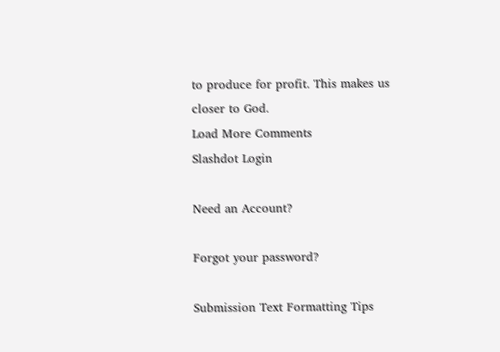to produce for profit. This makes us closer to God.
Load More Comments
Slashdot Login

Need an Account?

Forgot your password?

Submission Text Formatting Tips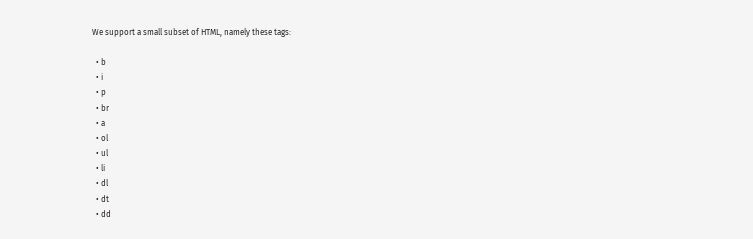We support a small subset of HTML, namely these tags:

  • b
  • i
  • p
  • br
  • a
  • ol
  • ul
  • li
  • dl
  • dt
  • dd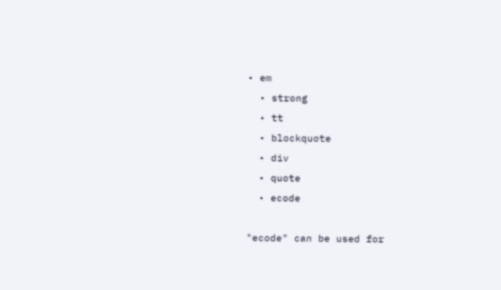• em
  • strong
  • tt
  • blockquote
  • div
  • quote
  • ecode

"ecode" can be used for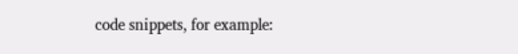code snippets, for example: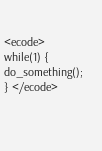<ecode>    while(1) { do_something(); } </ecode>